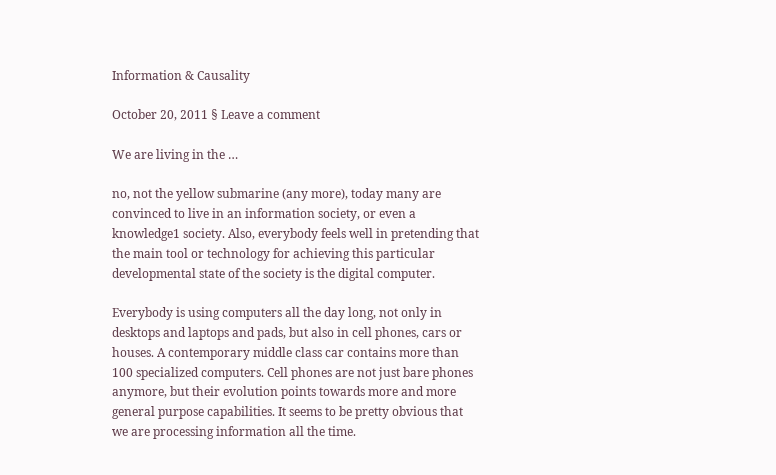Information & Causality

October 20, 2011 § Leave a comment

We are living in the …

no, not the yellow submarine (any more), today many are convinced to live in an information society, or even a knowledge1 society. Also, everybody feels well in pretending that the main tool or technology for achieving this particular developmental state of the society is the digital computer.

Everybody is using computers all the day long, not only in desktops and laptops and pads, but also in cell phones, cars or houses. A contemporary middle class car contains more than 100 specialized computers. Cell phones are not just bare phones anymore, but their evolution points towards more and more general purpose capabilities. It seems to be pretty obvious that we are processing information all the time.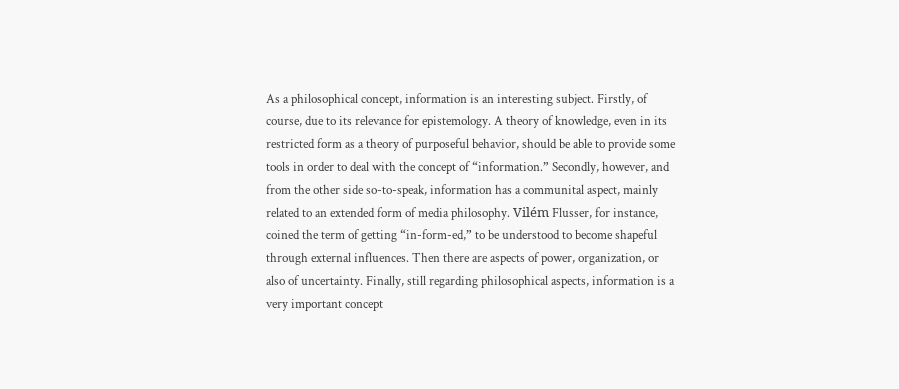As a philosophical concept, information is an interesting subject. Firstly, of course, due to its relevance for epistemology. A theory of knowledge, even in its restricted form as a theory of purposeful behavior, should be able to provide some tools in order to deal with the concept of “information.” Secondly, however, and from the other side so-to-speak, information has a communital aspect, mainly related to an extended form of media philosophy. Vilém Flusser, for instance, coined the term of getting “in-form-ed,” to be understood to become shapeful through external influences. Then there are aspects of power, organization, or also of uncertainty. Finally, still regarding philosophical aspects, information is a very important concept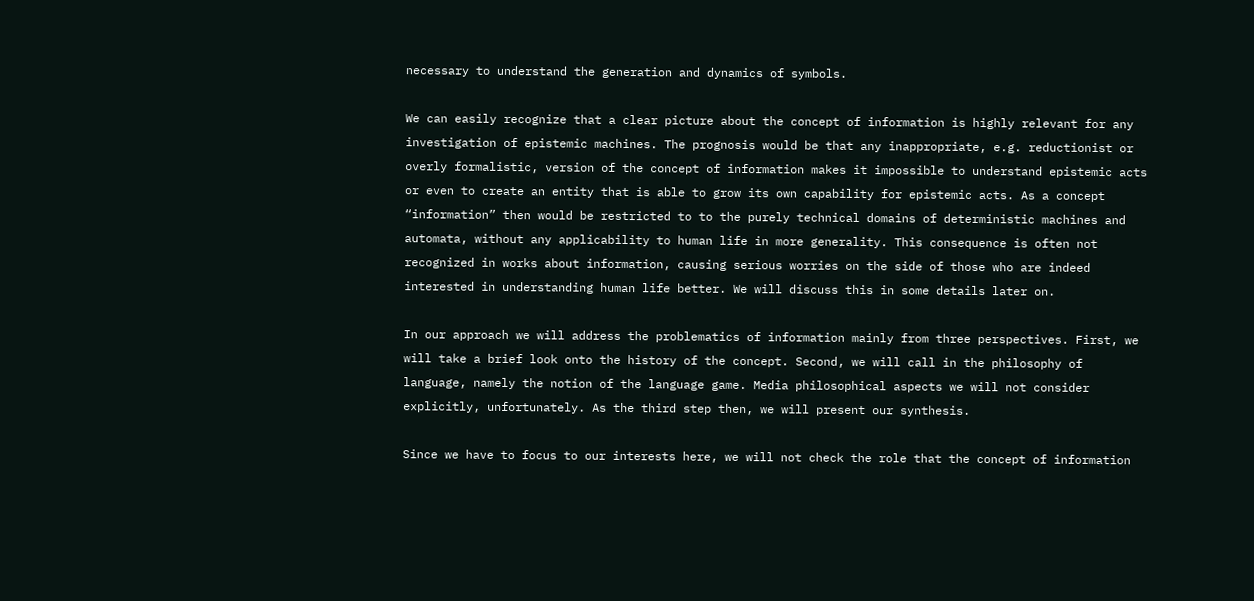necessary to understand the generation and dynamics of symbols.

We can easily recognize that a clear picture about the concept of information is highly relevant for any investigation of epistemic machines. The prognosis would be that any inappropriate, e.g. reductionist or overly formalistic, version of the concept of information makes it impossible to understand epistemic acts or even to create an entity that is able to grow its own capability for epistemic acts. As a concept “information” then would be restricted to to the purely technical domains of deterministic machines and automata, without any applicability to human life in more generality. This consequence is often not recognized in works about information, causing serious worries on the side of those who are indeed interested in understanding human life better. We will discuss this in some details later on.

In our approach we will address the problematics of information mainly from three perspectives. First, we will take a brief look onto the history of the concept. Second, we will call in the philosophy of language, namely the notion of the language game. Media philosophical aspects we will not consider explicitly, unfortunately. As the third step then, we will present our synthesis.

Since we have to focus to our interests here, we will not check the role that the concept of information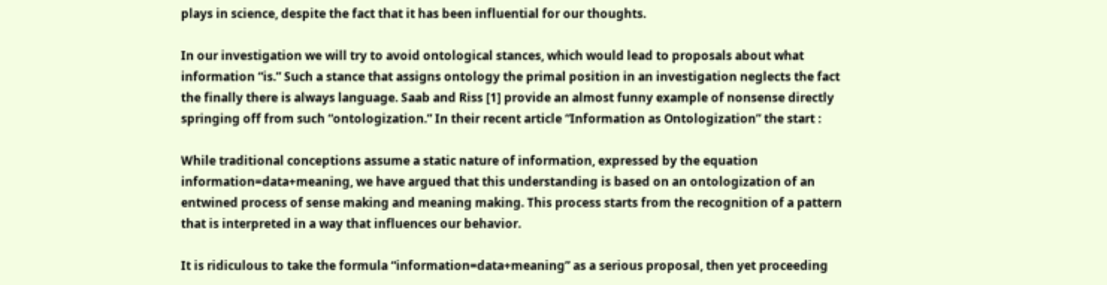plays in science, despite the fact that it has been influential for our thoughts.

In our investigation we will try to avoid ontological stances, which would lead to proposals about what information “is.” Such a stance that assigns ontology the primal position in an investigation neglects the fact the finally there is always language. Saab and Riss [1] provide an almost funny example of nonsense directly springing off from such “ontologization.” In their recent article “Information as Ontologization” the start :

While traditional conceptions assume a static nature of information, expressed by the equation information=data+meaning, we have argued that this understanding is based on an ontologization of an entwined process of sense making and meaning making. This process starts from the recognition of a pattern that is interpreted in a way that influences our behavior.

It is ridiculous to take the formula “information=data+meaning” as a serious proposal, then yet proceeding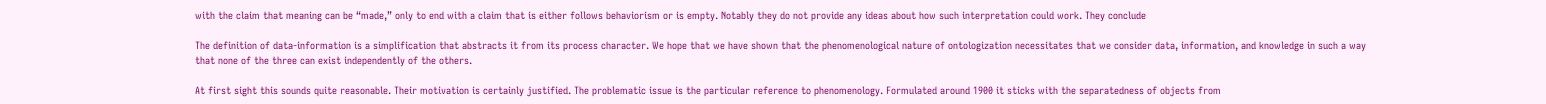with the claim that meaning can be “made,” only to end with a claim that is either follows behaviorism or is empty. Notably they do not provide any ideas about how such interpretation could work. They conclude

The definition of data-information is a simplification that abstracts it from its process character. We hope that we have shown that the phenomenological nature of ontologization necessitates that we consider data, information, and knowledge in such a way that none of the three can exist independently of the others.

At first sight this sounds quite reasonable. Their motivation is certainly justified. The problematic issue is the particular reference to phenomenology. Formulated around 1900 it sticks with the separatedness of objects from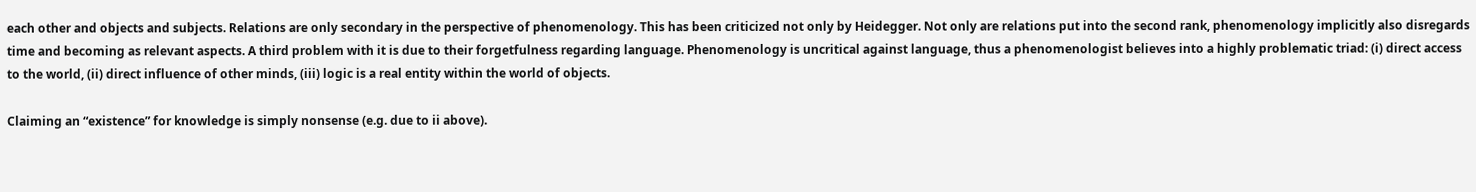each other and objects and subjects. Relations are only secondary in the perspective of phenomenology. This has been criticized not only by Heidegger. Not only are relations put into the second rank, phenomenology implicitly also disregards time and becoming as relevant aspects. A third problem with it is due to their forgetfulness regarding language. Phenomenology is uncritical against language, thus a phenomenologist believes into a highly problematic triad: (i) direct access to the world, (ii) direct influence of other minds, (iii) logic is a real entity within the world of objects.

Claiming an “existence” for knowledge is simply nonsense (e.g. due to ii above).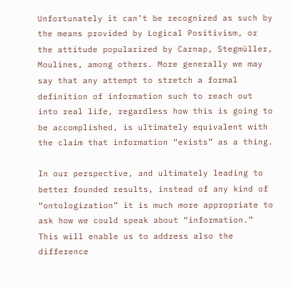Unfortunately it can’t be recognized as such by the means provided by Logical Positivism, or the attitude popularized by Carnap, Stegmüller, Moulines, among others. More generally we may say that any attempt to stretch a formal definition of information such to reach out into real life, regardless how this is going to be accomplished, is ultimately equivalent with the claim that information “exists” as a thing.

In our perspective, and ultimately leading to better founded results, instead of any kind of “ontologization” it is much more appropriate to ask how we could speak about “information.” This will enable us to address also the difference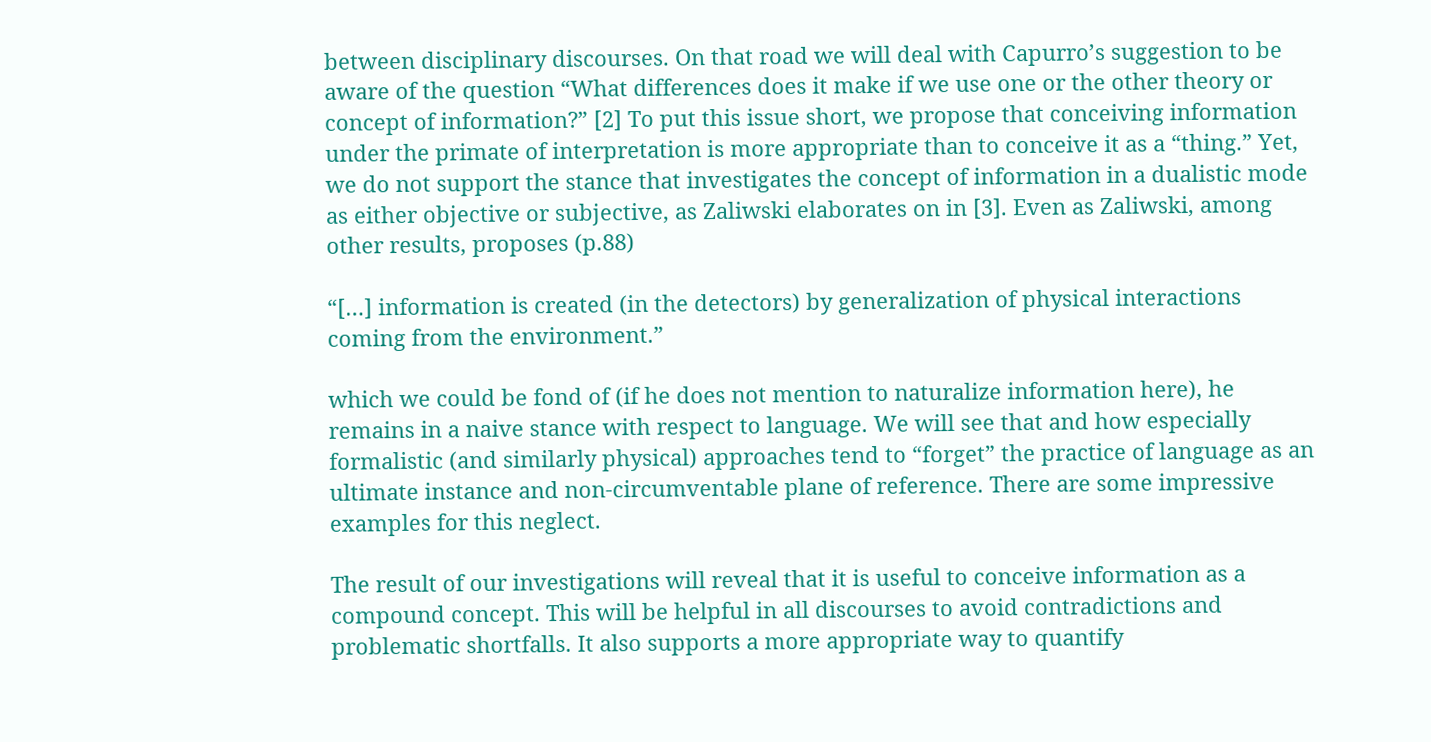between disciplinary discourses. On that road we will deal with Capurro’s suggestion to be aware of the question “What differences does it make if we use one or the other theory or concept of information?” [2] To put this issue short, we propose that conceiving information under the primate of interpretation is more appropriate than to conceive it as a “thing.” Yet, we do not support the stance that investigates the concept of information in a dualistic mode as either objective or subjective, as Zaliwski elaborates on in [3]. Even as Zaliwski, among other results, proposes (p.88)

“[…] information is created (in the detectors) by generalization of physical interactions coming from the environment.”

which we could be fond of (if he does not mention to naturalize information here), he remains in a naive stance with respect to language. We will see that and how especially formalistic (and similarly physical) approaches tend to “forget” the practice of language as an ultimate instance and non-circumventable plane of reference. There are some impressive examples for this neglect.

The result of our investigations will reveal that it is useful to conceive information as a compound concept. This will be helpful in all discourses to avoid contradictions and problematic shortfalls. It also supports a more appropriate way to quantify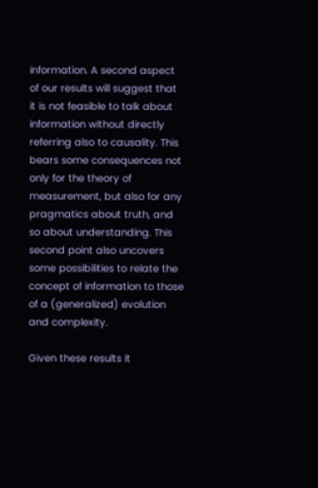information. A second aspect of our results will suggest that it is not feasible to talk about information without directly referring also to causality. This bears some consequences not only for the theory of measurement, but also for any pragmatics about truth, and so about understanding. This second point also uncovers some possibilities to relate the concept of information to those of a (generalized) evolution and complexity.

Given these results it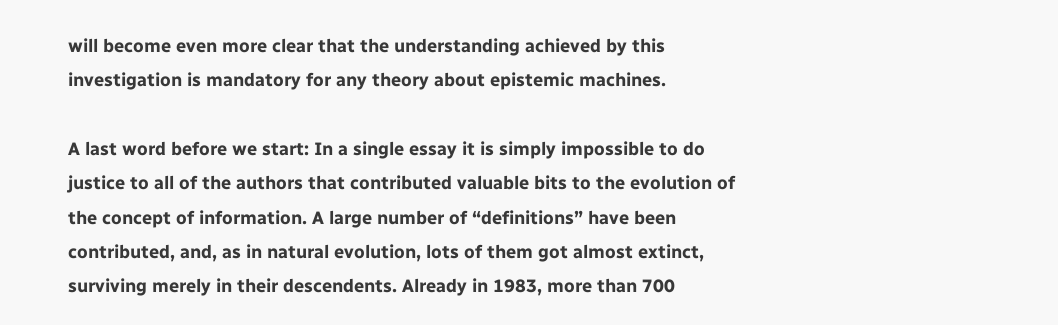will become even more clear that the understanding achieved by this investigation is mandatory for any theory about epistemic machines.

A last word before we start: In a single essay it is simply impossible to do justice to all of the authors that contributed valuable bits to the evolution of the concept of information. A large number of “definitions” have been contributed, and, as in natural evolution, lots of them got almost extinct, surviving merely in their descendents. Already in 1983, more than 700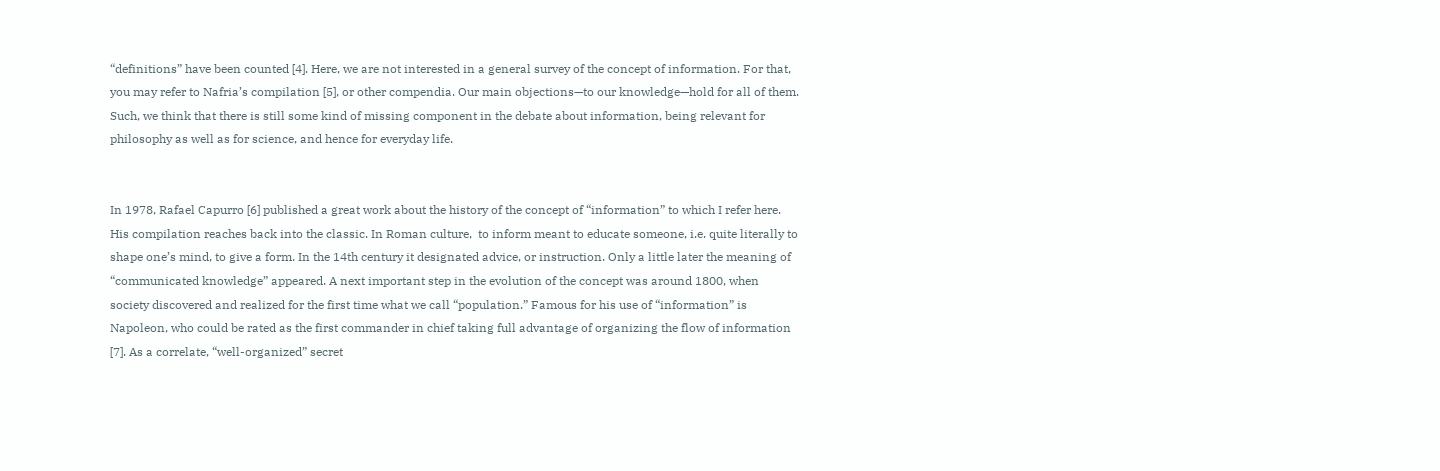“definitions” have been counted [4]. Here, we are not interested in a general survey of the concept of information. For that, you may refer to Nafria’s compilation [5], or other compendia. Our main objections—to our knowledge—hold for all of them. Such, we think that there is still some kind of missing component in the debate about information, being relevant for philosophy as well as for science, and hence for everyday life.


In 1978, Rafael Capurro [6] published a great work about the history of the concept of “information” to which I refer here. His compilation reaches back into the classic. In Roman culture,  to inform meant to educate someone, i.e. quite literally to shape one’s mind, to give a form. In the 14th century it designated advice, or instruction. Only a little later the meaning of “communicated knowledge” appeared. A next important step in the evolution of the concept was around 1800, when society discovered and realized for the first time what we call “population.” Famous for his use of “information” is Napoleon, who could be rated as the first commander in chief taking full advantage of organizing the flow of information [7]. As a correlate, “well-organized” secret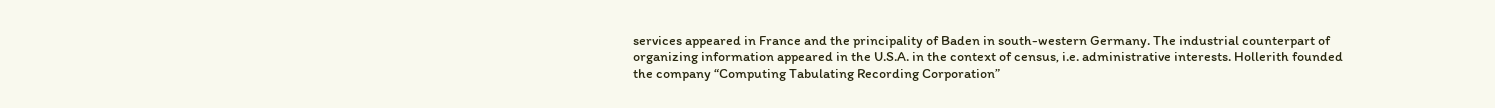services appeared in France and the principality of Baden in south-western Germany. The industrial counterpart of organizing information appeared in the U.S.A. in the context of census, i.e. administrative interests. Hollerith founded the company “Computing Tabulating Recording Corporation”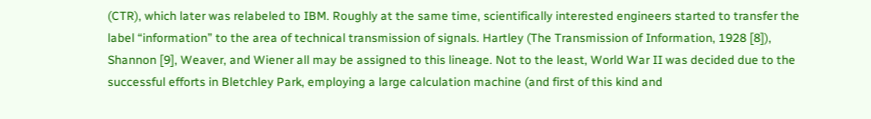(CTR), which later was relabeled to IBM. Roughly at the same time, scientifically interested engineers started to transfer the label “information” to the area of technical transmission of signals. Hartley (The Transmission of Information, 1928 [8]), Shannon [9], Weaver, and Wiener all may be assigned to this lineage. Not to the least, World War II was decided due to the successful efforts in Bletchley Park, employing a large calculation machine (and first of this kind and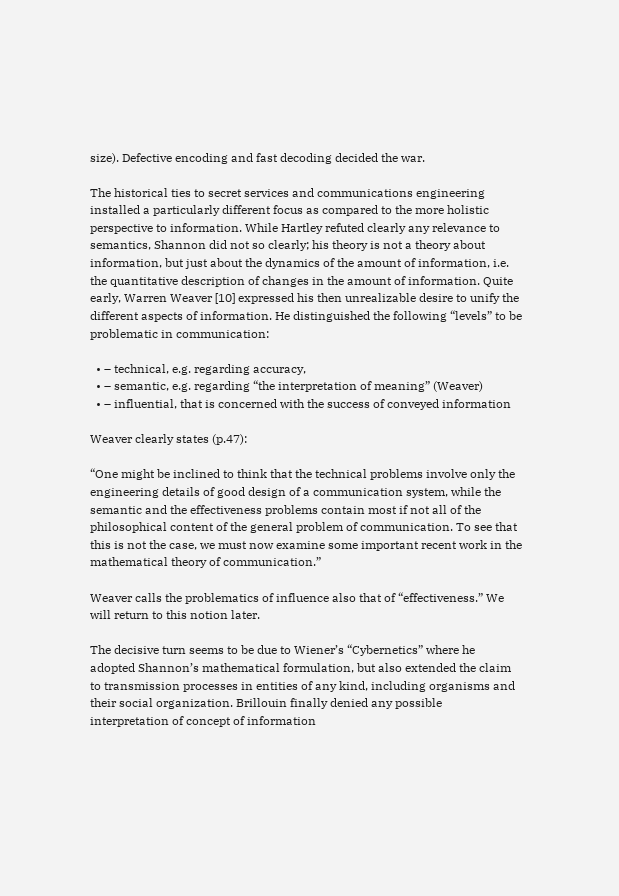size). Defective encoding and fast decoding decided the war.

The historical ties to secret services and communications engineering installed a particularly different focus as compared to the more holistic perspective to information. While Hartley refuted clearly any relevance to semantics, Shannon did not so clearly; his theory is not a theory about information, but just about the dynamics of the amount of information, i.e. the quantitative description of changes in the amount of information. Quite early, Warren Weaver [10] expressed his then unrealizable desire to unify the different aspects of information. He distinguished the following “levels” to be problematic in communication:

  • – technical, e.g. regarding accuracy,
  • – semantic, e.g. regarding “the interpretation of meaning” (Weaver)
  • – influential, that is concerned with the success of conveyed information

Weaver clearly states (p.47):

“One might be inclined to think that the technical problems involve only the engineering details of good design of a communication system, while the semantic and the effectiveness problems contain most if not all of the philosophical content of the general problem of communication. To see that this is not the case, we must now examine some important recent work in the mathematical theory of communication.”

Weaver calls the problematics of influence also that of “effectiveness.” We will return to this notion later.

The decisive turn seems to be due to Wiener’s “Cybernetics” where he adopted Shannon’s mathematical formulation, but also extended the claim to transmission processes in entities of any kind, including organisms and their social organization. Brillouin finally denied any possible interpretation of concept of information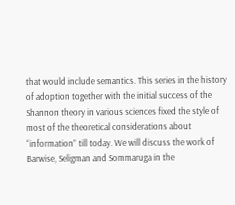that would include semantics. This series in the history of adoption together with the initial success of the Shannon theory in various sciences fixed the style of most of the theoretical considerations about “information” till today. We will discuss the work of Barwise, Seligman and Sommaruga in the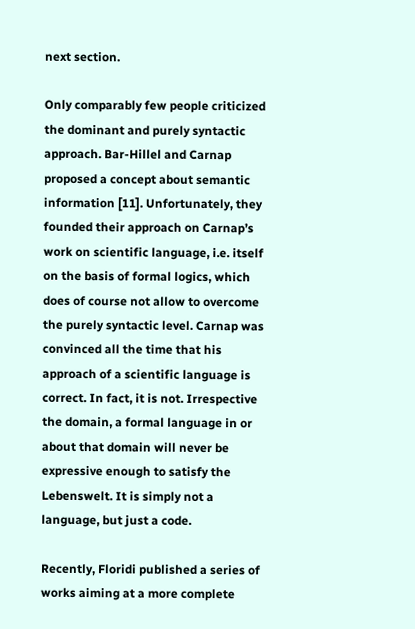next section.

Only comparably few people criticized the dominant and purely syntactic approach. Bar-Hillel and Carnap proposed a concept about semantic information [11]. Unfortunately, they founded their approach on Carnap’s work on scientific language, i.e. itself on the basis of formal logics, which does of course not allow to overcome the purely syntactic level. Carnap was convinced all the time that his approach of a scientific language is correct. In fact, it is not. Irrespective the domain, a formal language in or about that domain will never be expressive enough to satisfy the Lebenswelt. It is simply not a language, but just a code.

Recently, Floridi published a series of works aiming at a more complete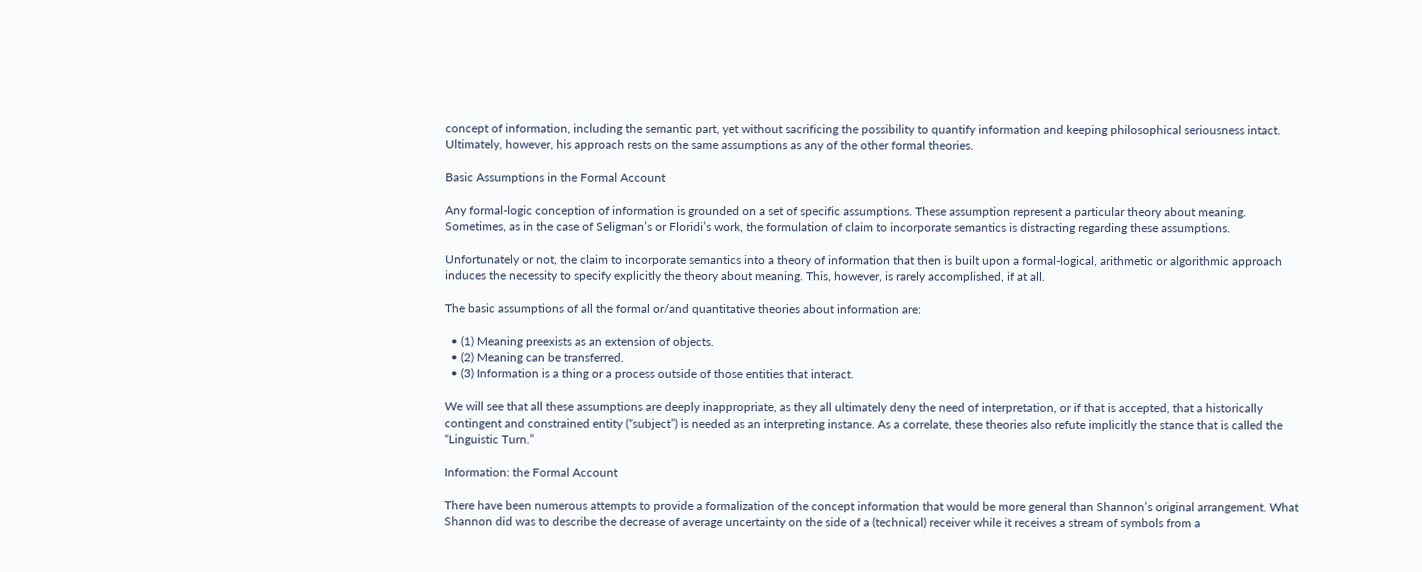concept of information, including the semantic part, yet without sacrificing the possibility to quantify information and keeping philosophical seriousness intact. Ultimately, however, his approach rests on the same assumptions as any of the other formal theories.

Basic Assumptions in the Formal Account

Any formal-logic conception of information is grounded on a set of specific assumptions. These assumption represent a particular theory about meaning.  Sometimes, as in the case of Seligman’s or Floridi’s work, the formulation of claim to incorporate semantics is distracting regarding these assumptions.

Unfortunately or not, the claim to incorporate semantics into a theory of information that then is built upon a formal-logical, arithmetic or algorithmic approach induces the necessity to specify explicitly the theory about meaning. This, however, is rarely accomplished, if at all.

The basic assumptions of all the formal or/and quantitative theories about information are:

  • (1) Meaning preexists as an extension of objects.
  • (2) Meaning can be transferred.
  • (3) Information is a thing or a process outside of those entities that interact.

We will see that all these assumptions are deeply inappropriate, as they all ultimately deny the need of interpretation, or if that is accepted, that a historically contingent and constrained entity (“subject”) is needed as an interpreting instance. As a correlate, these theories also refute implicitly the stance that is called the “Linguistic Turn.”

Information: the Formal Account

There have been numerous attempts to provide a formalization of the concept information that would be more general than Shannon’s original arrangement. What Shannon did was to describe the decrease of average uncertainty on the side of a (technical) receiver while it receives a stream of symbols from a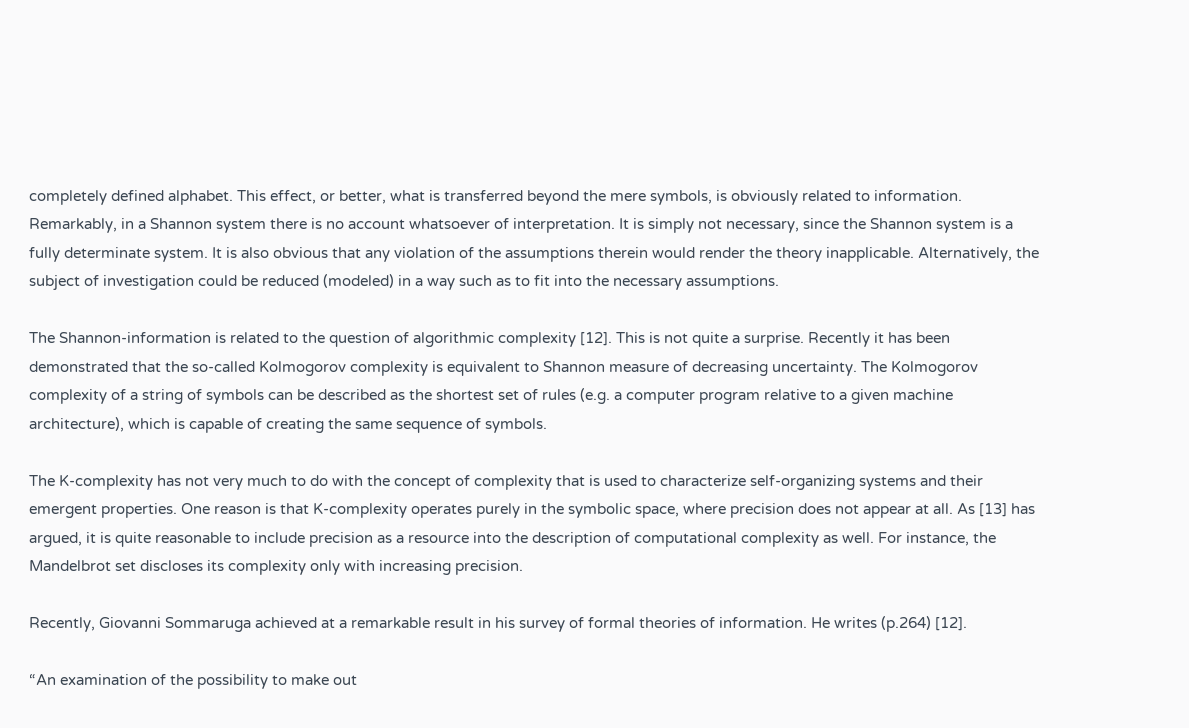completely defined alphabet. This effect, or better, what is transferred beyond the mere symbols, is obviously related to information. Remarkably, in a Shannon system there is no account whatsoever of interpretation. It is simply not necessary, since the Shannon system is a fully determinate system. It is also obvious that any violation of the assumptions therein would render the theory inapplicable. Alternatively, the subject of investigation could be reduced (modeled) in a way such as to fit into the necessary assumptions.

The Shannon-information is related to the question of algorithmic complexity [12]. This is not quite a surprise. Recently it has been demonstrated that the so-called Kolmogorov complexity is equivalent to Shannon measure of decreasing uncertainty. The Kolmogorov complexity of a string of symbols can be described as the shortest set of rules (e.g. a computer program relative to a given machine architecture), which is capable of creating the same sequence of symbols.

The K-complexity has not very much to do with the concept of complexity that is used to characterize self-organizing systems and their emergent properties. One reason is that K-complexity operates purely in the symbolic space, where precision does not appear at all. As [13] has argued, it is quite reasonable to include precision as a resource into the description of computational complexity as well. For instance, the Mandelbrot set discloses its complexity only with increasing precision.

Recently, Giovanni Sommaruga achieved at a remarkable result in his survey of formal theories of information. He writes (p.264) [12].

“An examination of the possibility to make out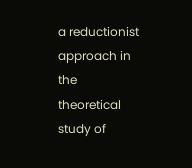a reductionist approach in the theoretical study of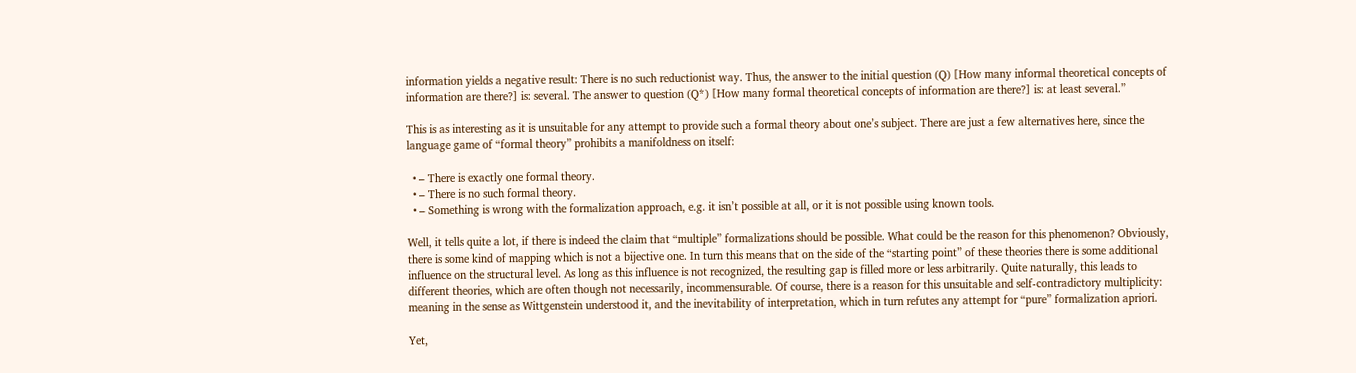information yields a negative result: There is no such reductionist way. Thus, the answer to the initial question (Q) [How many informal theoretical concepts of information are there?] is: several. The answer to question (Q*) [How many formal theoretical concepts of information are there?] is: at least several.”

This is as interesting as it is unsuitable for any attempt to provide such a formal theory about one’s subject. There are just a few alternatives here, since the language game of “formal theory” prohibits a manifoldness on itself:

  • – There is exactly one formal theory.
  • – There is no such formal theory.
  • – Something is wrong with the formalization approach, e.g. it isn’t possible at all, or it is not possible using known tools.

Well, it tells quite a lot, if there is indeed the claim that “multiple” formalizations should be possible. What could be the reason for this phenomenon? Obviously, there is some kind of mapping which is not a bijective one. In turn this means that on the side of the “starting point” of these theories there is some additional influence on the structural level. As long as this influence is not recognized, the resulting gap is filled more or less arbitrarily. Quite naturally, this leads to different theories, which are often though not necessarily, incommensurable. Of course, there is a reason for this unsuitable and self-contradictory multiplicity: meaning in the sense as Wittgenstein understood it, and the inevitability of interpretation, which in turn refutes any attempt for “pure” formalization apriori.

Yet,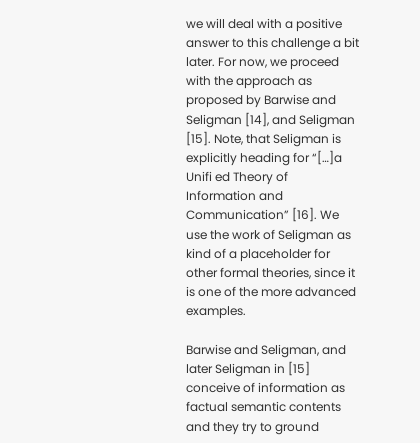we will deal with a positive answer to this challenge a bit later. For now, we proceed with the approach as proposed by Barwise and Seligman [14], and Seligman [15]. Note, that Seligman is explicitly heading for “[…]a Unifi ed Theory of Information and Communication” [16]. We use the work of Seligman as kind of a placeholder for other formal theories, since it is one of the more advanced examples.

Barwise and Seligman, and later Seligman in [15] conceive of information as factual semantic contents and they try to ground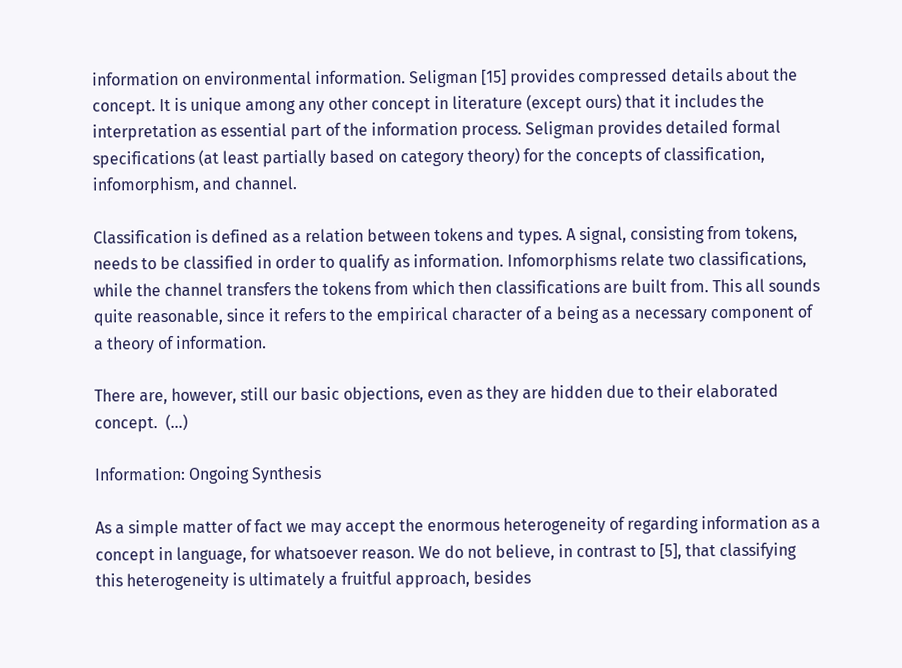information on environmental information. Seligman [15] provides compressed details about the concept. It is unique among any other concept in literature (except ours) that it includes the interpretation as essential part of the information process. Seligman provides detailed formal specifications (at least partially based on category theory) for the concepts of classification, infomorphism, and channel.

Classification is defined as a relation between tokens and types. A signal, consisting from tokens, needs to be classified in order to qualify as information. Infomorphisms relate two classifications, while the channel transfers the tokens from which then classifications are built from. This all sounds quite reasonable, since it refers to the empirical character of a being as a necessary component of a theory of information.

There are, however, still our basic objections, even as they are hidden due to their elaborated concept.  (…)

Information: Ongoing Synthesis

As a simple matter of fact we may accept the enormous heterogeneity of regarding information as a concept in language, for whatsoever reason. We do not believe, in contrast to [5], that classifying this heterogeneity is ultimately a fruitful approach, besides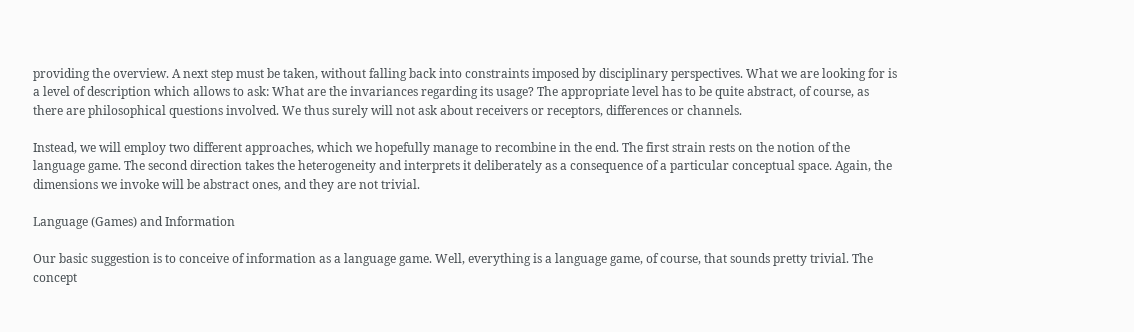providing the overview. A next step must be taken, without falling back into constraints imposed by disciplinary perspectives. What we are looking for is a level of description which allows to ask: What are the invariances regarding its usage? The appropriate level has to be quite abstract, of course, as there are philosophical questions involved. We thus surely will not ask about receivers or receptors, differences or channels.

Instead, we will employ two different approaches, which we hopefully manage to recombine in the end. The first strain rests on the notion of the language game. The second direction takes the heterogeneity and interprets it deliberately as a consequence of a particular conceptual space. Again, the dimensions we invoke will be abstract ones, and they are not trivial.

Language (Games) and Information

Our basic suggestion is to conceive of information as a language game. Well, everything is a language game, of course, that sounds pretty trivial. The concept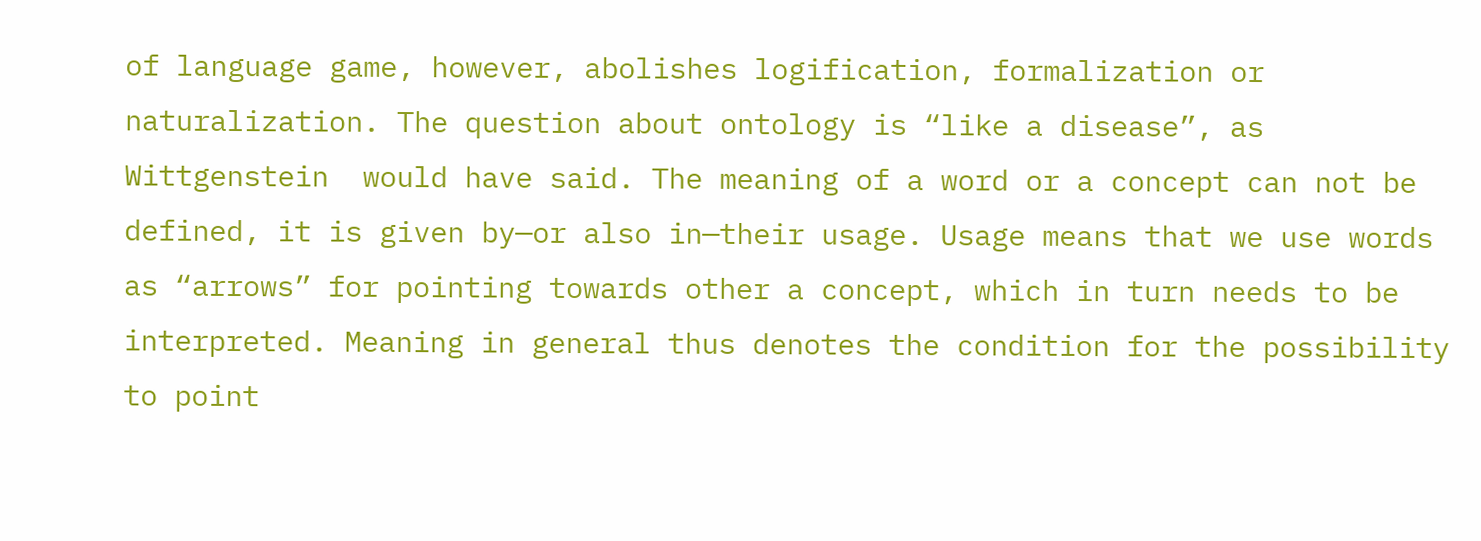of language game, however, abolishes logification, formalization or naturalization. The question about ontology is “like a disease”, as Wittgenstein  would have said. The meaning of a word or a concept can not be defined, it is given by—or also in—their usage. Usage means that we use words as “arrows” for pointing towards other a concept, which in turn needs to be interpreted. Meaning in general thus denotes the condition for the possibility to point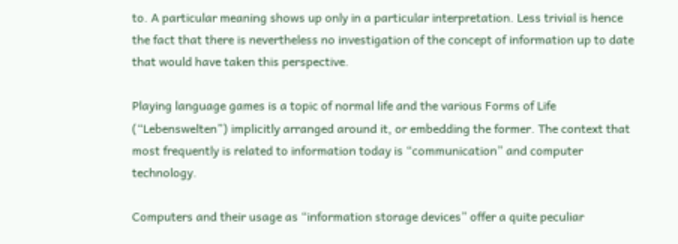to. A particular meaning shows up only in a particular interpretation. Less trivial is hence the fact that there is nevertheless no investigation of the concept of information up to date that would have taken this perspective.

Playing language games is a topic of normal life and the various Forms of Life (“Lebenswelten”) implicitly arranged around it, or embedding the former. The context that most frequently is related to information today is “communication” and computer technology.

Computers and their usage as “information storage devices” offer a quite peculiar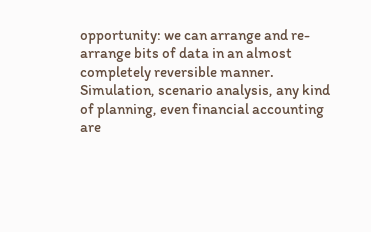opportunity: we can arrange and re-arrange bits of data in an almost completely reversible manner. Simulation, scenario analysis, any kind of planning, even financial accounting are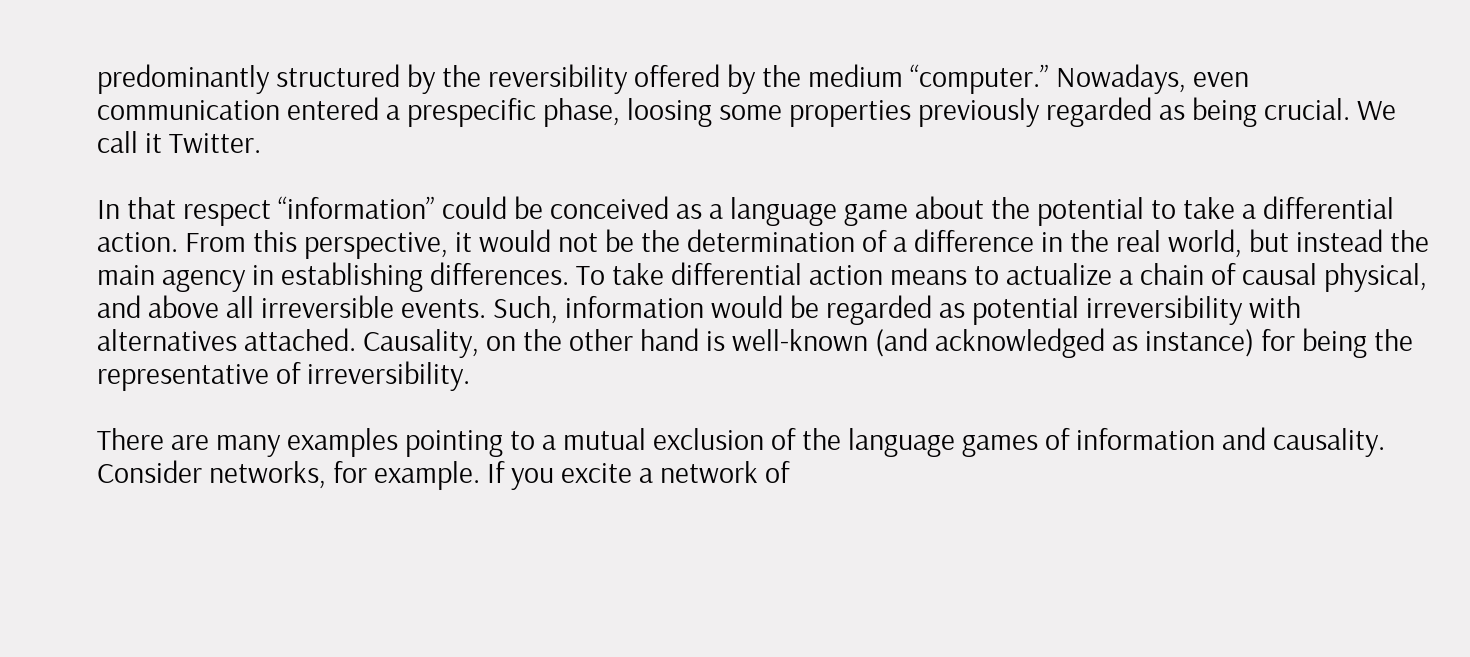predominantly structured by the reversibility offered by the medium “computer.” Nowadays, even communication entered a prespecific phase, loosing some properties previously regarded as being crucial. We call it Twitter.

In that respect “information” could be conceived as a language game about the potential to take a differential action. From this perspective, it would not be the determination of a difference in the real world, but instead the main agency in establishing differences. To take differential action means to actualize a chain of causal physical, and above all irreversible events. Such, information would be regarded as potential irreversibility with alternatives attached. Causality, on the other hand is well-known (and acknowledged as instance) for being the representative of irreversibility.

There are many examples pointing to a mutual exclusion of the language games of information and causality. Consider networks, for example. If you excite a network of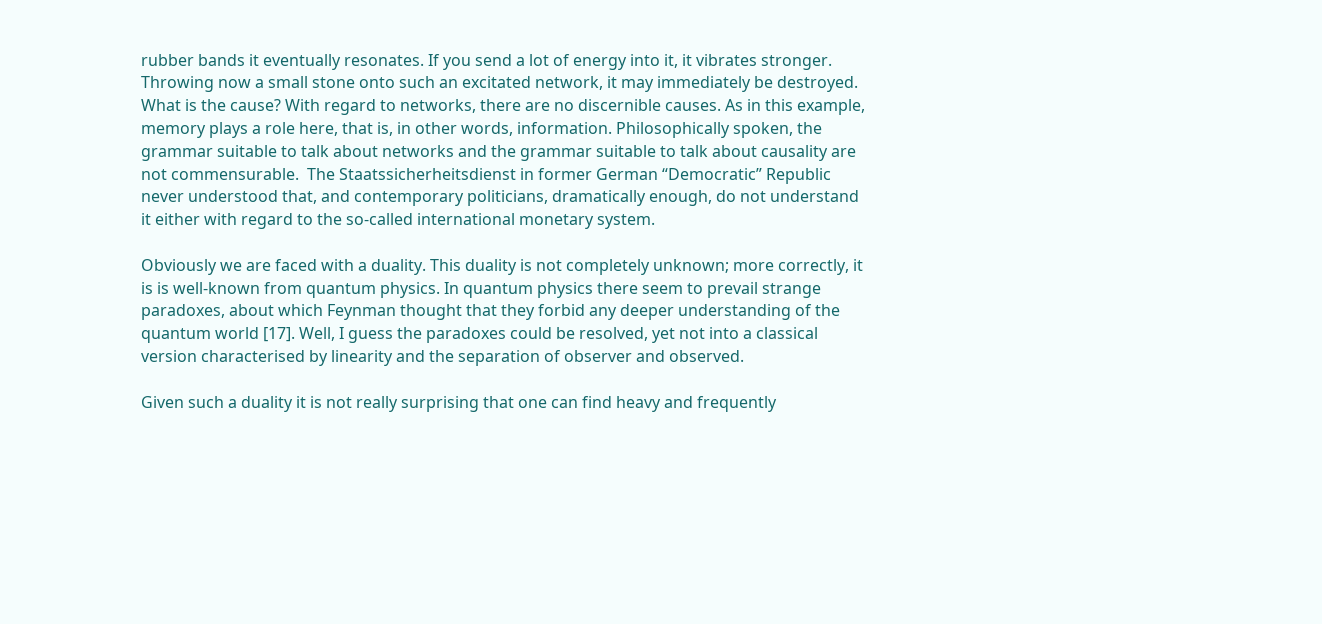rubber bands it eventually resonates. If you send a lot of energy into it, it vibrates stronger. Throwing now a small stone onto such an excitated network, it may immediately be destroyed. What is the cause? With regard to networks, there are no discernible causes. As in this example, memory plays a role here, that is, in other words, information. Philosophically spoken, the grammar suitable to talk about networks and the grammar suitable to talk about causality are not commensurable.  The Staatssicherheitsdienst in former German “Democratic” Republic never understood that, and contemporary politicians, dramatically enough, do not understand it either with regard to the so-called international monetary system.

Obviously we are faced with a duality. This duality is not completely unknown; more correctly, it is is well-known from quantum physics. In quantum physics there seem to prevail strange paradoxes, about which Feynman thought that they forbid any deeper understanding of the quantum world [17]. Well, I guess the paradoxes could be resolved, yet not into a classical version characterised by linearity and the separation of observer and observed.

Given such a duality it is not really surprising that one can find heavy and frequently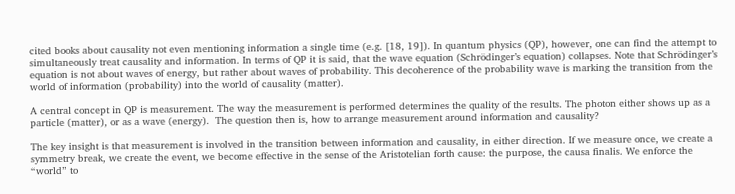cited books about causality not even mentioning information a single time (e.g. [18, 19]). In quantum physics (QP), however, one can find the attempt to simultaneously treat causality and information. In terms of QP it is said, that the wave equation (Schrödinger’s equation) collapses. Note that Schrödinger’s equation is not about waves of energy, but rather about waves of probability. This decoherence of the probability wave is marking the transition from the world of information (probability) into the world of causality (matter).

A central concept in QP is measurement. The way the measurement is performed determines the quality of the results. The photon either shows up as a particle (matter), or as a wave (energy).  The question then is, how to arrange measurement around information and causality?

The key insight is that measurement is involved in the transition between information and causality, in either direction. If we measure once, we create a symmetry break, we create the event, we become effective in the sense of the Aristotelian forth cause: the purpose, the causa finalis. We enforce the “world” to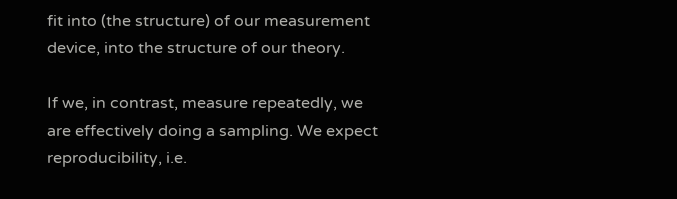fit into (the structure) of our measurement device, into the structure of our theory.

If we, in contrast, measure repeatedly, we are effectively doing a sampling. We expect reproducibility, i.e.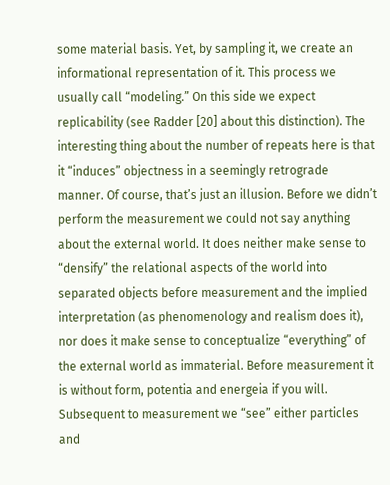some material basis. Yet, by sampling it, we create an informational representation of it. This process we usually call “modeling.” On this side we expect replicability (see Radder [20] about this distinction). The interesting thing about the number of repeats here is that it “induces” objectness in a seemingly retrograde manner. Of course, that’s just an illusion. Before we didn’t perform the measurement we could not say anything about the external world. It does neither make sense to “densify” the relational aspects of the world into separated objects before measurement and the implied interpretation (as phenomenology and realism does it), nor does it make sense to conceptualize “everything” of the external world as immaterial. Before measurement it is without form, potentia and energeia if you will. Subsequent to measurement we “see” either particles and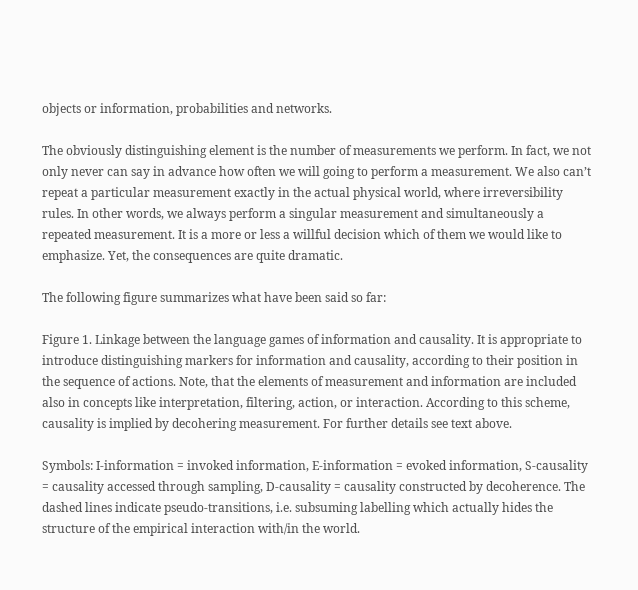objects or information, probabilities and networks.

The obviously distinguishing element is the number of measurements we perform. In fact, we not only never can say in advance how often we will going to perform a measurement. We also can’t repeat a particular measurement exactly in the actual physical world, where irreversibility rules. In other words, we always perform a singular measurement and simultaneously a repeated measurement. It is a more or less a willful decision which of them we would like to emphasize. Yet, the consequences are quite dramatic.

The following figure summarizes what have been said so far:

Figure 1. Linkage between the language games of information and causality. It is appropriate to introduce distinguishing markers for information and causality, according to their position in the sequence of actions. Note, that the elements of measurement and information are included also in concepts like interpretation, filtering, action, or interaction. According to this scheme, causality is implied by decohering measurement. For further details see text above.

Symbols: I-information = invoked information, E-information = evoked information, S-causality = causality accessed through sampling, D‑causality = causality constructed by decoherence. The dashed lines indicate pseudo-transitions, i.e. subsuming labelling which actually hides the structure of the empirical interaction with/in the world.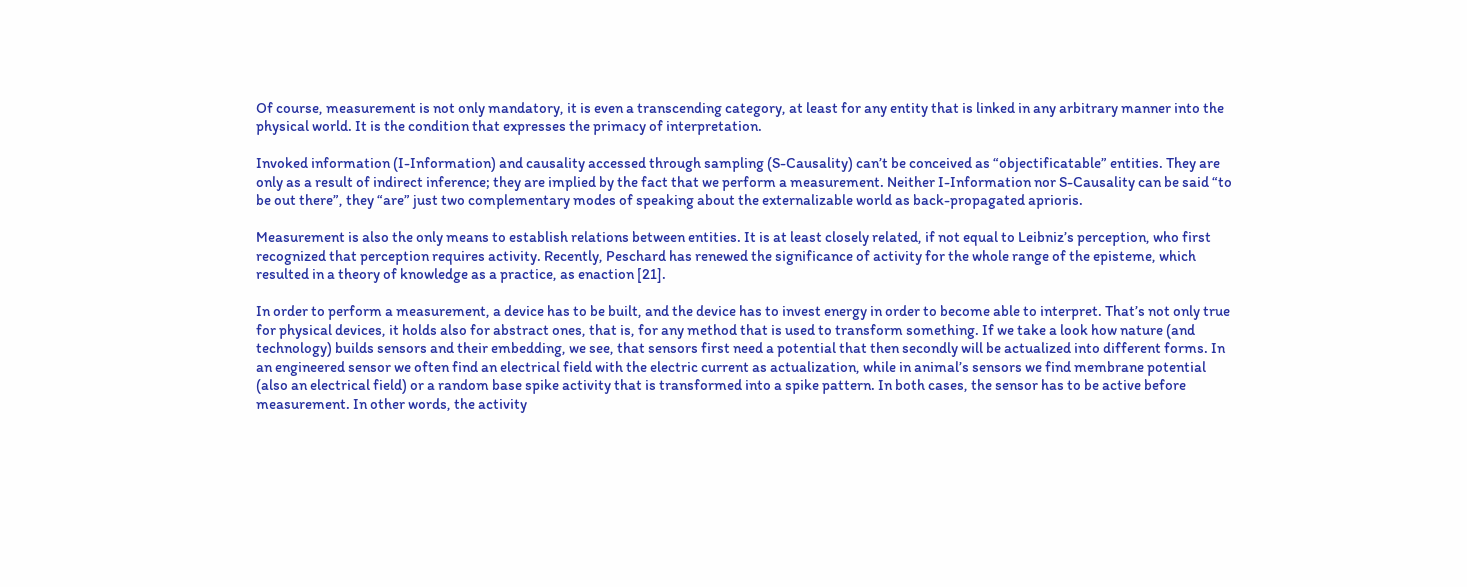Of course, measurement is not only mandatory, it is even a transcending category, at least for any entity that is linked in any arbitrary manner into the physical world. It is the condition that expresses the primacy of interpretation.

Invoked information (I-Information) and causality accessed through sampling (S-Causality) can’t be conceived as “objectificatable” entities. They are only as a result of indirect inference; they are implied by the fact that we perform a measurement. Neither I-Information nor S-Causality can be said “to be out there”, they “are” just two complementary modes of speaking about the externalizable world as back-propagated aprioris.

Measurement is also the only means to establish relations between entities. It is at least closely related, if not equal to Leibniz’s perception, who first recognized that perception requires activity. Recently, Peschard has renewed the significance of activity for the whole range of the episteme, which resulted in a theory of knowledge as a practice, as enaction [21].

In order to perform a measurement, a device has to be built, and the device has to invest energy in order to become able to interpret. That’s not only true for physical devices, it holds also for abstract ones, that is, for any method that is used to transform something. If we take a look how nature (and technology) builds sensors and their embedding, we see, that sensors first need a potential that then secondly will be actualized into different forms. In an engineered sensor we often find an electrical field with the electric current as actualization, while in animal’s sensors we find membrane potential (also an electrical field) or a random base spike activity that is transformed into a spike pattern. In both cases, the sensor has to be active before measurement. In other words, the activity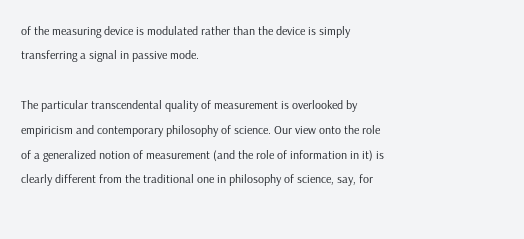of the measuring device is modulated rather than the device is simply transferring a signal in passive mode.

The particular transcendental quality of measurement is overlooked by empiricism and contemporary philosophy of science. Our view onto the role of a generalized notion of measurement (and the role of information in it) is clearly different from the traditional one in philosophy of science, say, for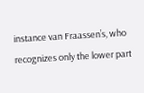instance van Fraassen’s, who recognizes only the lower part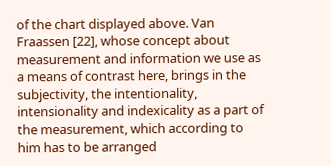of the chart displayed above. Van Fraassen [22], whose concept about measurement and information we use as a means of contrast here, brings in the subjectivity, the intentionality, intensionality and indexicality as a part of the measurement, which according to him has to be arranged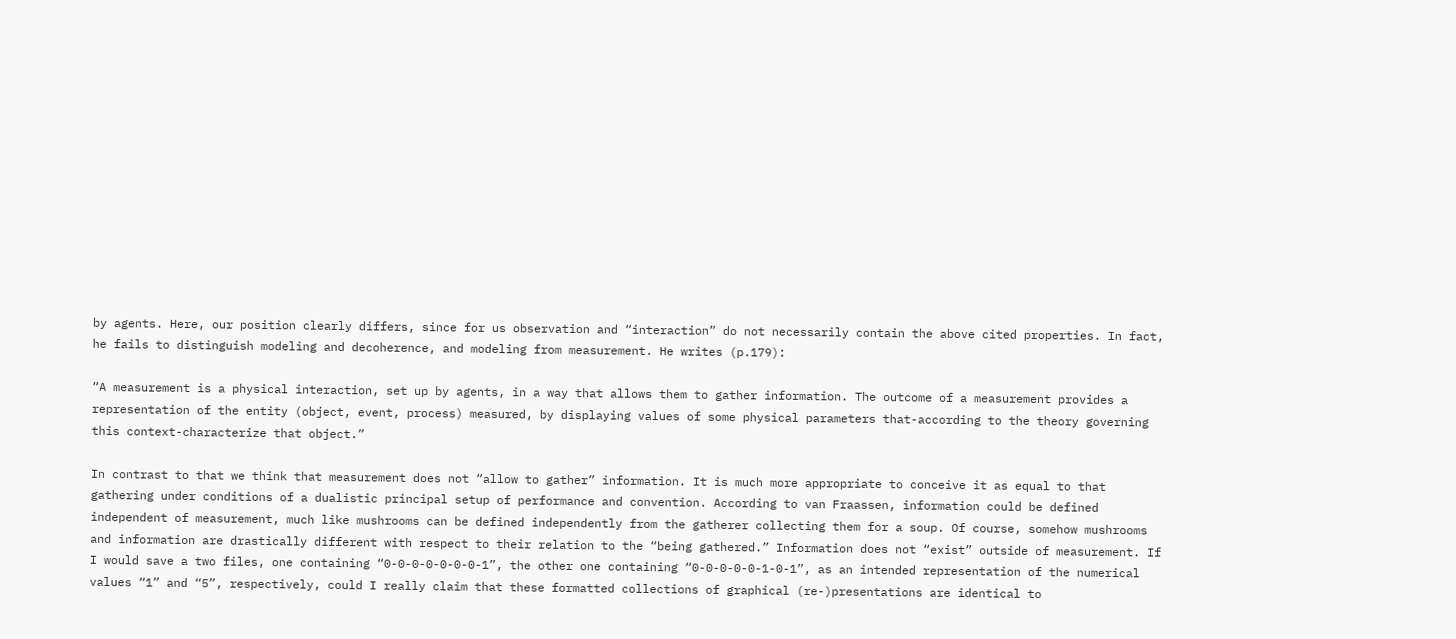by agents. Here, our position clearly differs, since for us observation and “interaction” do not necessarily contain the above cited properties. In fact, he fails to distinguish modeling and decoherence, and modeling from measurement. He writes (p.179):

“A measurement is a physical interaction, set up by agents, in a way that allows them to gather information. The outcome of a measurement provides a representation of the entity (object, event, process) measured, by displaying values of some physical parameters that-according to the theory governing this context-characterize that object.”

In contrast to that we think that measurement does not “allow to gather” information. It is much more appropriate to conceive it as equal to that gathering under conditions of a dualistic principal setup of performance and convention. According to van Fraassen, information could be defined independent of measurement, much like mushrooms can be defined independently from the gatherer collecting them for a soup. Of course, somehow mushrooms and information are drastically different with respect to their relation to the “being gathered.” Information does not “exist” outside of measurement. If I would save a two files, one containing “0-0-0-0-0-0-0-1”, the other one containing “0-0-0-0-0-1-0-1”, as an intended representation of the numerical values “1” and “5”, respectively, could I really claim that these formatted collections of graphical (re-)presentations are identical to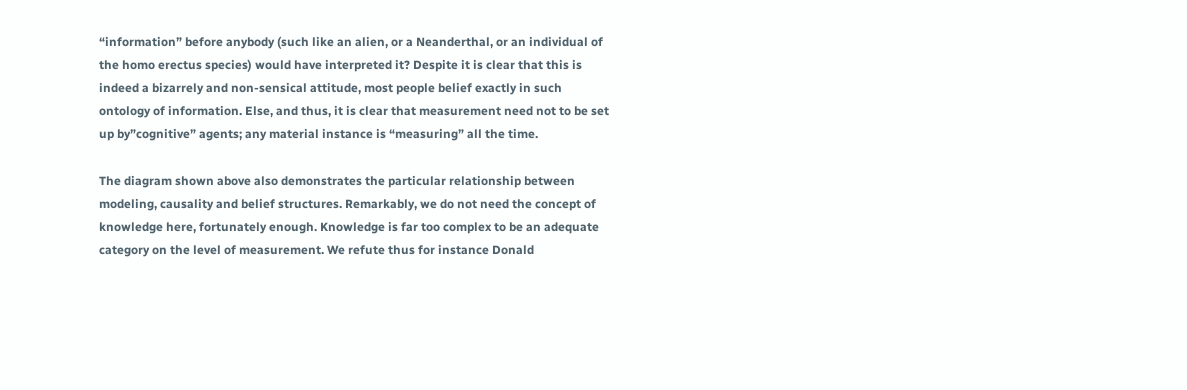“information” before anybody (such like an alien, or a Neanderthal, or an individual of the homo erectus species) would have interpreted it? Despite it is clear that this is indeed a bizarrely and non-sensical attitude, most people belief exactly in such ontology of information. Else, and thus, it is clear that measurement need not to be set up by”cognitive” agents; any material instance is “measuring” all the time.

The diagram shown above also demonstrates the particular relationship between modeling, causality and belief structures. Remarkably, we do not need the concept of knowledge here, fortunately enough. Knowledge is far too complex to be an adequate category on the level of measurement. We refute thus for instance Donald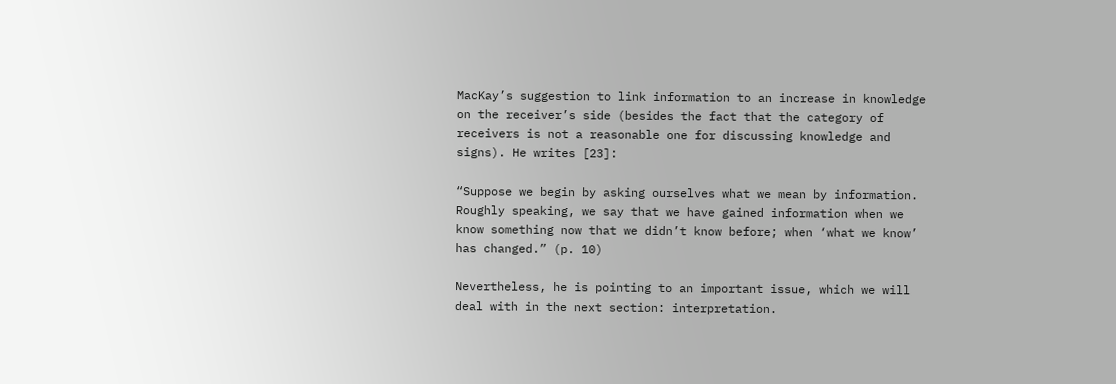MacKay’s suggestion to link information to an increase in knowledge on the receiver’s side (besides the fact that the category of receivers is not a reasonable one for discussing knowledge and signs). He writes [23]:

“Suppose we begin by asking ourselves what we mean by information. Roughly speaking, we say that we have gained information when we know something now that we didn’t know before; when ‘what we know’ has changed.” (p. 10)

Nevertheless, he is pointing to an important issue, which we will deal with in the next section: interpretation.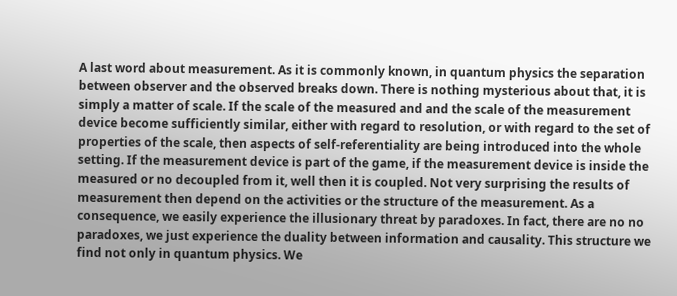A last word about measurement. As it is commonly known, in quantum physics the separation between observer and the observed breaks down. There is nothing mysterious about that, it is simply a matter of scale. If the scale of the measured and and the scale of the measurement device become sufficiently similar, either with regard to resolution, or with regard to the set of properties of the scale, then aspects of self-referentiality are being introduced into the whole setting. If the measurement device is part of the game, if the measurement device is inside the measured or no decoupled from it, well then it is coupled. Not very surprising the results of measurement then depend on the activities or the structure of the measurement. As a consequence, we easily experience the illusionary threat by paradoxes. In fact, there are no no paradoxes, we just experience the duality between information and causality. This structure we find not only in quantum physics. We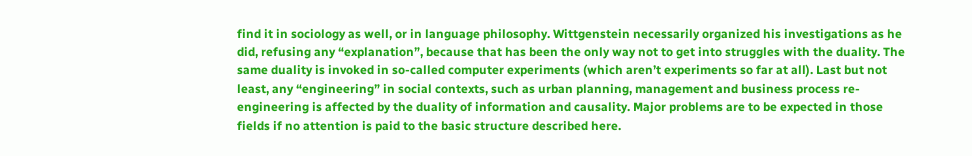find it in sociology as well, or in language philosophy. Wittgenstein necessarily organized his investigations as he did, refusing any “explanation”, because that has been the only way not to get into struggles with the duality. The same duality is invoked in so-called computer experiments (which aren’t experiments so far at all). Last but not least, any “engineering” in social contexts, such as urban planning, management and business process re-engineering is affected by the duality of information and causality. Major problems are to be expected in those fields if no attention is paid to the basic structure described here.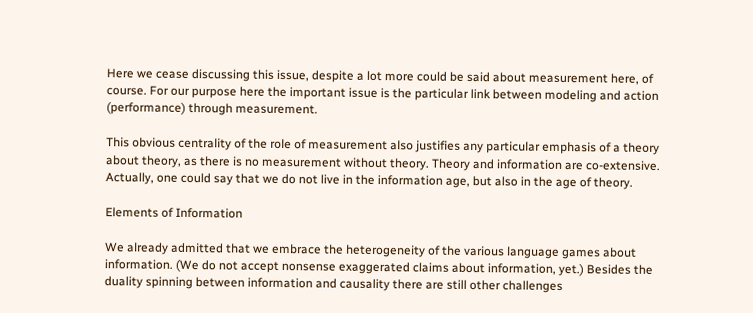Here we cease discussing this issue, despite a lot more could be said about measurement here, of course. For our purpose here the important issue is the particular link between modeling and action (performance) through measurement.

This obvious centrality of the role of measurement also justifies any particular emphasis of a theory about theory, as there is no measurement without theory. Theory and information are co-extensive. Actually, one could say that we do not live in the information age, but also in the age of theory.

Elements of Information

We already admitted that we embrace the heterogeneity of the various language games about information. (We do not accept nonsense exaggerated claims about information, yet.) Besides the duality spinning between information and causality there are still other challenges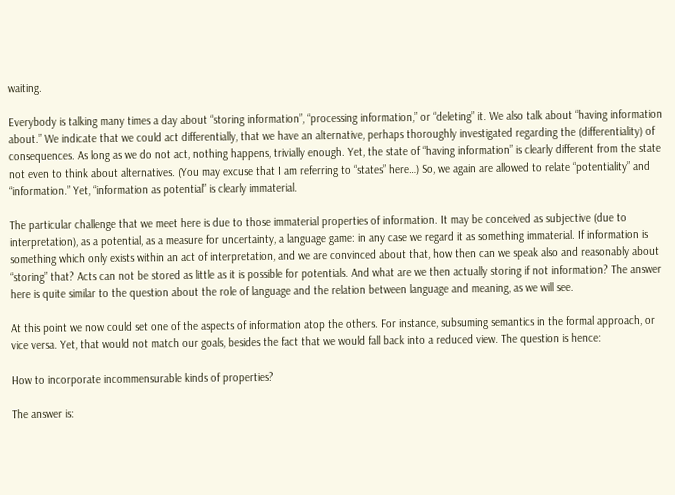waiting.

Everybody is talking many times a day about “storing information”, “processing information,” or “deleting” it. We also talk about “having information about.” We indicate that we could act differentially, that we have an alternative, perhaps thoroughly investigated regarding the (differentiality) of consequences. As long as we do not act, nothing happens, trivially enough. Yet, the state of “having information” is clearly different from the state not even to think about alternatives. (You may excuse that I am referring to “states” here…) So, we again are allowed to relate “potentiality” and “information.” Yet, “information as potential” is clearly immaterial.

The particular challenge that we meet here is due to those immaterial properties of information. It may be conceived as subjective (due to interpretation), as a potential, as a measure for uncertainty, a language game: in any case we regard it as something immaterial. If information is something which only exists within an act of interpretation, and we are convinced about that, how then can we speak also and reasonably about “storing” that? Acts can not be stored as little as it is possible for potentials. And what are we then actually storing if not information? The answer here is quite similar to the question about the role of language and the relation between language and meaning, as we will see.

At this point we now could set one of the aspects of information atop the others. For instance, subsuming semantics in the formal approach, or vice versa. Yet, that would not match our goals, besides the fact that we would fall back into a reduced view. The question is hence:

How to incorporate incommensurable kinds of properties?

The answer is: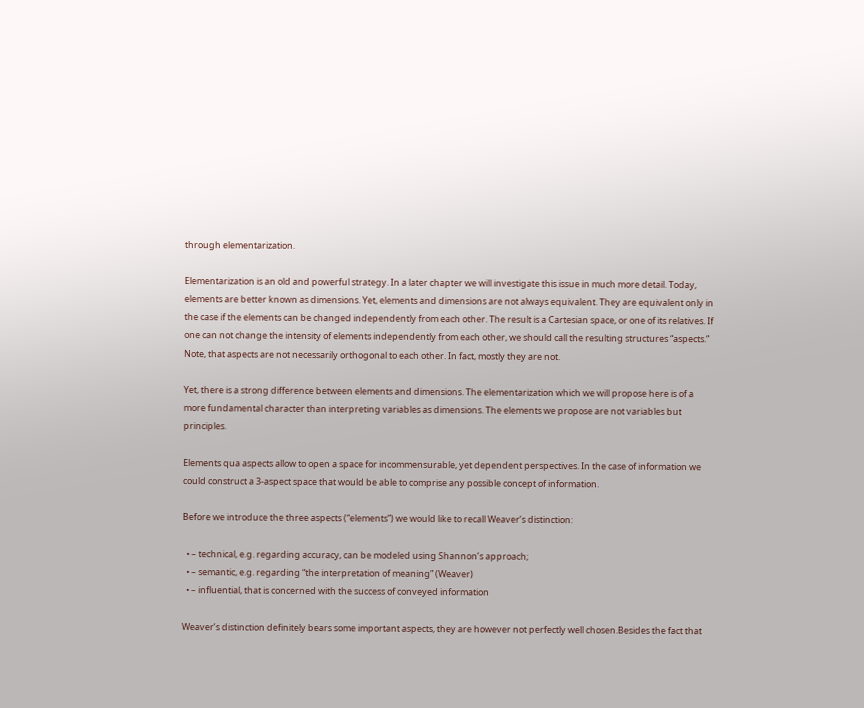through elementarization.

Elementarization is an old and powerful strategy. In a later chapter we will investigate this issue in much more detail. Today, elements are better known as dimensions. Yet, elements and dimensions are not always equivalent. They are equivalent only in the case if the elements can be changed independently from each other. The result is a Cartesian space, or one of its relatives. If one can not change the intensity of elements independently from each other, we should call the resulting structures “aspects.” Note, that aspects are not necessarily orthogonal to each other. In fact, mostly they are not.

Yet, there is a strong difference between elements and dimensions. The elementarization which we will propose here is of a more fundamental character than interpreting variables as dimensions. The elements we propose are not variables but principles.

Elements qua aspects allow to open a space for incommensurable, yet dependent perspectives. In the case of information we could construct a 3-aspect space that would be able to comprise any possible concept of information.

Before we introduce the three aspects (“elements”) we would like to recall Weaver’s distinction:

  • – technical, e.g. regarding accuracy, can be modeled using Shannon’s approach;
  • – semantic, e.g. regarding “the interpretation of meaning” (Weaver)
  • – influential, that is concerned with the success of conveyed information

Weaver’s distinction definitely bears some important aspects, they are however not perfectly well chosen.Besides the fact that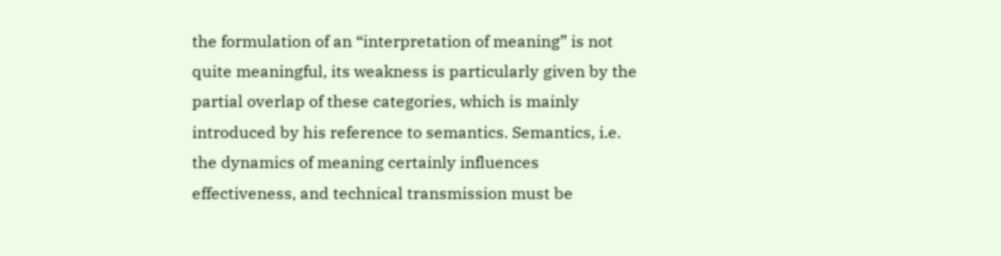the formulation of an “interpretation of meaning” is not quite meaningful, its weakness is particularly given by the partial overlap of these categories, which is mainly introduced by his reference to semantics. Semantics, i.e. the dynamics of meaning certainly influences effectiveness, and technical transmission must be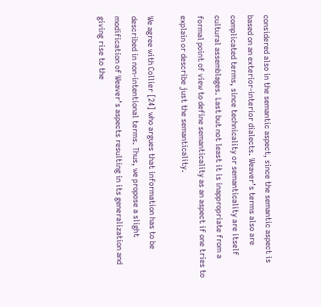considered also in the semantic aspect, since the semantic aspect is based on an exterior-interior dialects. Weaver’s terms also are complicated terms, since technicality or semanticality are itself cultural assemblages. Last but not least it is inappropriate from a formal point of view to define semanticality as an aspect if one tries to explain or describe just the semanticality.

We agree with Collier [24] who argues that information has to be described in non-intentional terms. Thus, we propose a slight modification of Weaver’s aspects resulting in its generalization and giving rise to the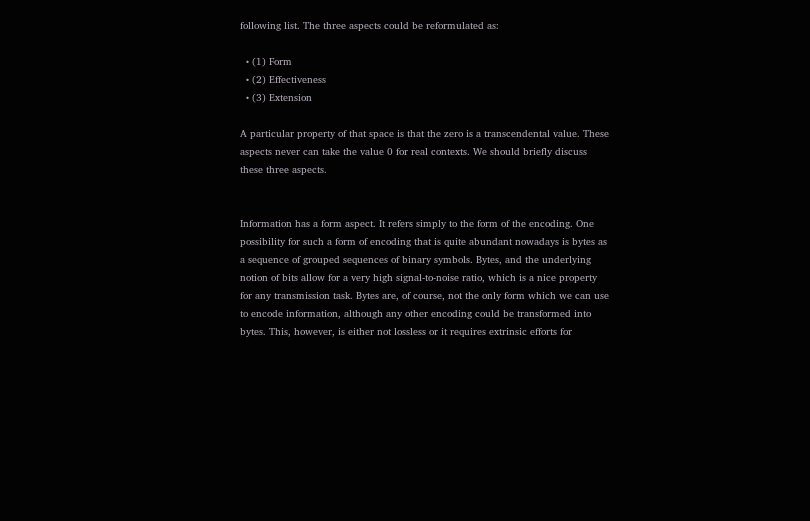following list. The three aspects could be reformulated as:

  • (1) Form
  • (2) Effectiveness
  • (3) Extension

A particular property of that space is that the zero is a transcendental value. These aspects never can take the value 0 for real contexts. We should briefly discuss these three aspects.


Information has a form aspect. It refers simply to the form of the encoding. One possibility for such a form of encoding that is quite abundant nowadays is bytes as a sequence of grouped sequences of binary symbols. Bytes, and the underlying notion of bits allow for a very high signal-to-noise ratio, which is a nice property for any transmission task. Bytes are, of course, not the only form which we can use to encode information, although any other encoding could be transformed into bytes. This, however, is either not lossless or it requires extrinsic efforts for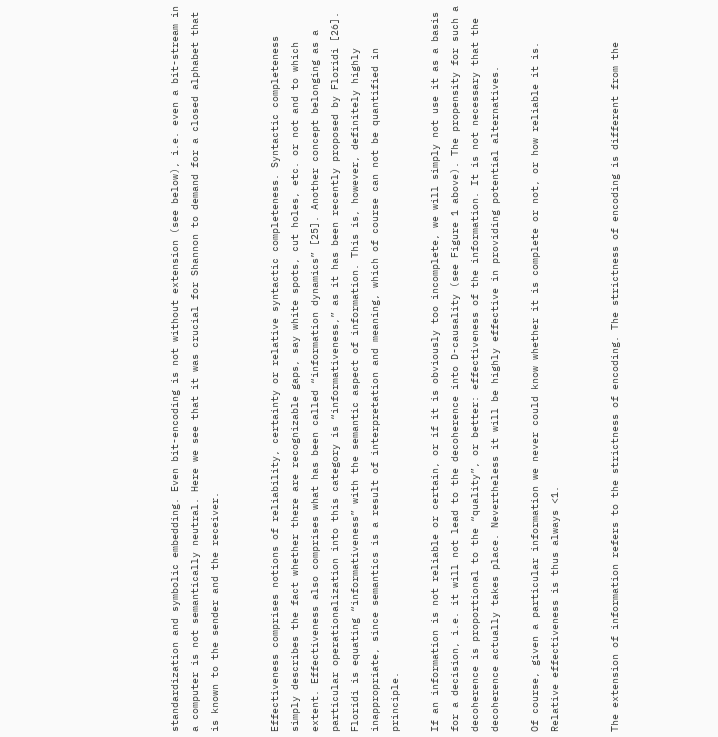standardization and symbolic embedding. Even bit-encoding is not without extension (see below), i.e. even a bit-stream in a computer is not semantically neutral. Here we see that it was crucial for Shannon to demand for a closed alphabet that is known to the sender and the receiver.


Effectiveness comprises notions of reliability, certainty or relative syntactic completeness. Syntactic completeness simply describes the fact whether there are recognizable gaps, say white spots, cut holes, etc. or not and to which extent. Effectiveness also comprises what has been called “information dynamics” [25]. Another concept belonging as a particular operationalization into this category is “informativeness,” as it has been recently proposed by Floridi [26]. Floridi is equating “informativeness” with the semantic aspect of information. This is, however, definitely highly inappropriate, since semantics is a result of interpretation and meaning, which of course can not be quantified in principle.

If an information is not reliable or certain, or if it is obviously too incomplete, we will simply not use it as a basis for a decision, i.e. it will not lead to the decoherence into D-causality (see Figure 1 above). The propensity for such a decoherence is proportional to the “quality”, or better: effectiveness of the information. It is not necessary that the decoherence actually takes place. Nevertheless it will be highly effective in providing potential alternatives.

Of course, given a particular information we never could know whether it is complete or not, or how reliable it is. Relative effectiveness is thus always <1.


The extension of information refers to the strictness of encoding. The strictness of encoding is different from the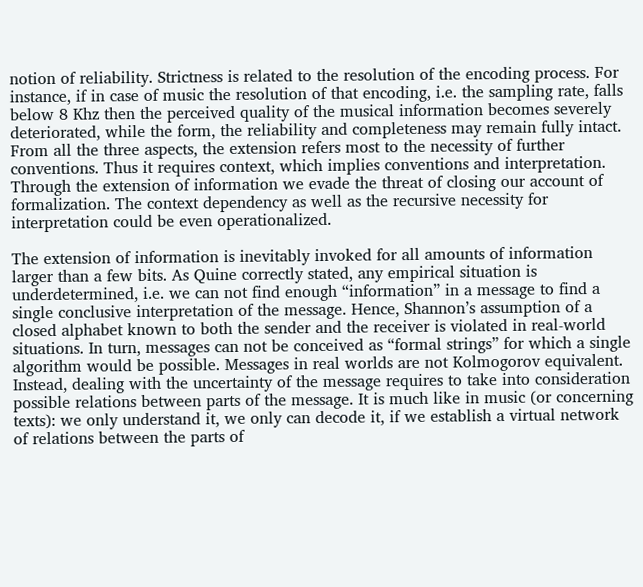notion of reliability. Strictness is related to the resolution of the encoding process. For instance, if in case of music the resolution of that encoding, i.e. the sampling rate, falls below 8 Khz then the perceived quality of the musical information becomes severely deteriorated, while the form, the reliability and completeness may remain fully intact. From all the three aspects, the extension refers most to the necessity of further conventions. Thus it requires context, which implies conventions and interpretation. Through the extension of information we evade the threat of closing our account of formalization. The context dependency as well as the recursive necessity for interpretation could be even operationalized.

The extension of information is inevitably invoked for all amounts of information larger than a few bits. As Quine correctly stated, any empirical situation is underdetermined, i.e. we can not find enough “information” in a message to find a single conclusive interpretation of the message. Hence, Shannon’s assumption of a closed alphabet known to both the sender and the receiver is violated in real-world situations. In turn, messages can not be conceived as “formal strings” for which a single algorithm would be possible. Messages in real worlds are not Kolmogorov equivalent. Instead, dealing with the uncertainty of the message requires to take into consideration possible relations between parts of the message. It is much like in music (or concerning texts): we only understand it, we only can decode it, if we establish a virtual network of relations between the parts of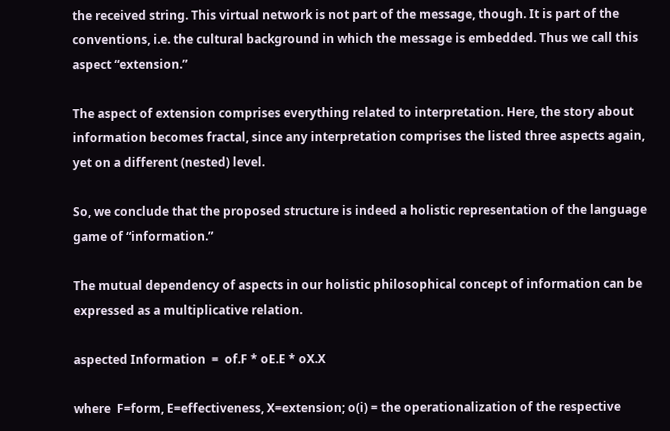the received string. This virtual network is not part of the message, though. It is part of the conventions, i.e. the cultural background in which the message is embedded. Thus we call this aspect “extension.”

The aspect of extension comprises everything related to interpretation. Here, the story about information becomes fractal, since any interpretation comprises the listed three aspects again, yet on a different (nested) level.

So, we conclude that the proposed structure is indeed a holistic representation of the language game of “information.”

The mutual dependency of aspects in our holistic philosophical concept of information can be expressed as a multiplicative relation.

aspected Information  =  of.F * oE.E * oX.X

where  F=form, E=effectiveness, X=extension; o(i) = the operationalization of the respective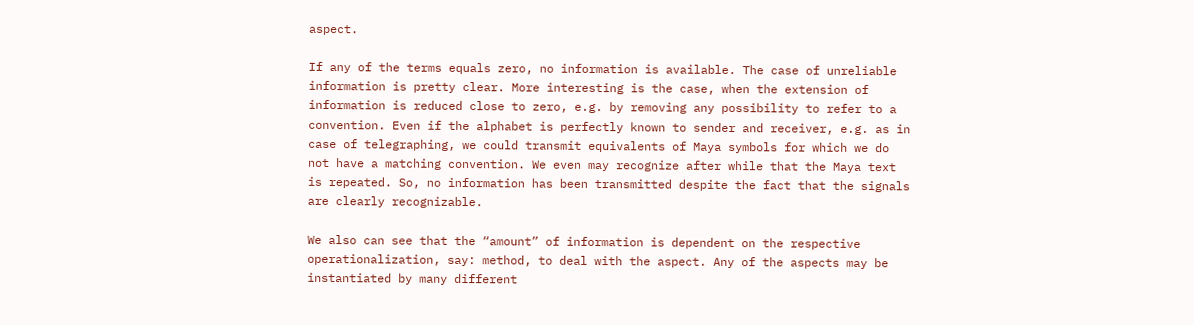aspect.

If any of the terms equals zero, no information is available. The case of unreliable information is pretty clear. More interesting is the case, when the extension of information is reduced close to zero, e.g. by removing any possibility to refer to a convention. Even if the alphabet is perfectly known to sender and receiver, e.g. as in case of telegraphing, we could transmit equivalents of Maya symbols for which we do not have a matching convention. We even may recognize after while that the Maya text is repeated. So, no information has been transmitted despite the fact that the signals are clearly recognizable.

We also can see that the “amount” of information is dependent on the respective operationalization, say: method, to deal with the aspect. Any of the aspects may be instantiated by many different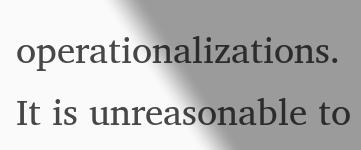operationalizations. It is unreasonable to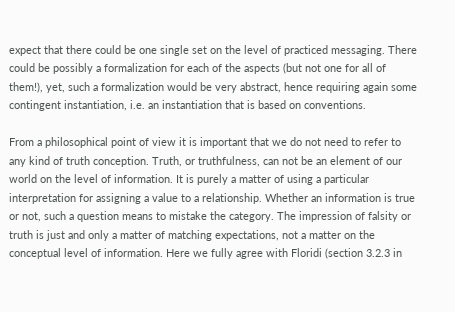expect that there could be one single set on the level of practiced messaging. There could be possibly a formalization for each of the aspects (but not one for all of them!), yet, such a formalization would be very abstract, hence requiring again some contingent instantiation, i.e. an instantiation that is based on conventions.

From a philosophical point of view it is important that we do not need to refer to any kind of truth conception. Truth, or truthfulness, can not be an element of our world on the level of information. It is purely a matter of using a particular interpretation for assigning a value to a relationship. Whether an information is true or not, such a question means to mistake the category. The impression of falsity or truth is just and only a matter of matching expectations, not a matter on the conceptual level of information. Here we fully agree with Floridi (section 3.2.3 in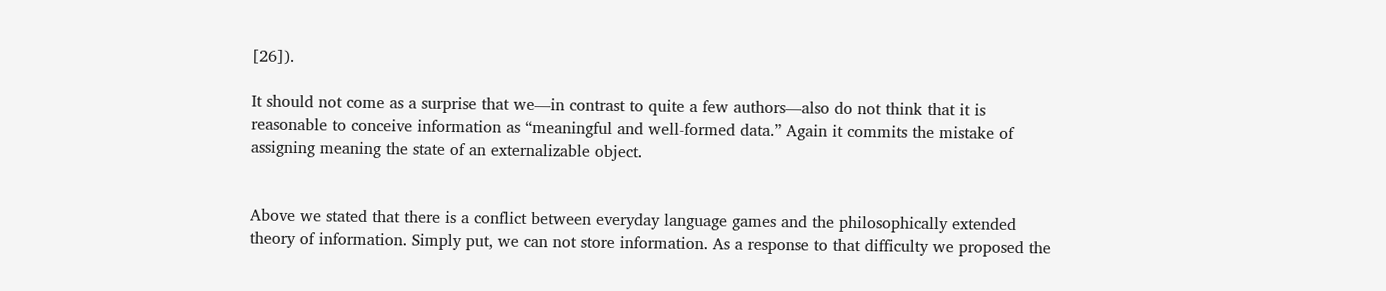[26]).

It should not come as a surprise that we—in contrast to quite a few authors—also do not think that it is reasonable to conceive information as “meaningful and well-formed data.” Again it commits the mistake of assigning meaning the state of an externalizable object.


Above we stated that there is a conflict between everyday language games and the philosophically extended theory of information. Simply put, we can not store information. As a response to that difficulty we proposed the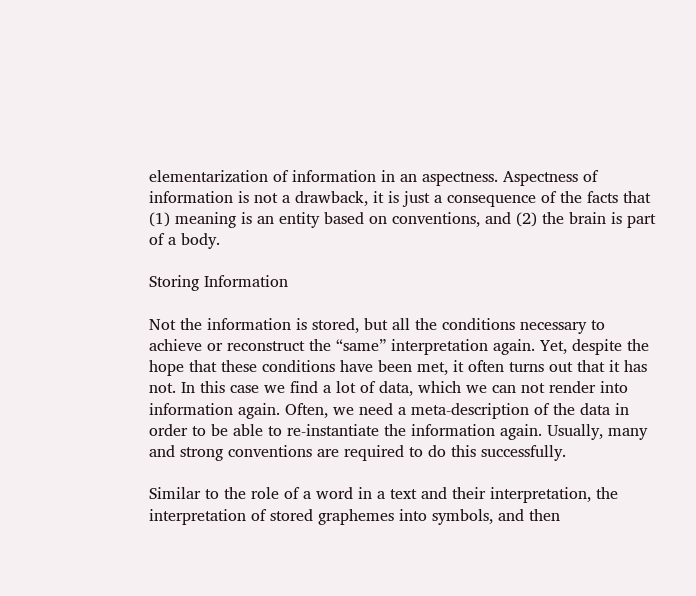elementarization of information in an aspectness. Aspectness of information is not a drawback, it is just a consequence of the facts that (1) meaning is an entity based on conventions, and (2) the brain is part of a body.

Storing Information

Not the information is stored, but all the conditions necessary to achieve or reconstruct the “same” interpretation again. Yet, despite the hope that these conditions have been met, it often turns out that it has not. In this case we find a lot of data, which we can not render into information again. Often, we need a meta-description of the data in order to be able to re-instantiate the information again. Usually, many and strong conventions are required to do this successfully.

Similar to the role of a word in a text and their interpretation, the interpretation of stored graphemes into symbols, and then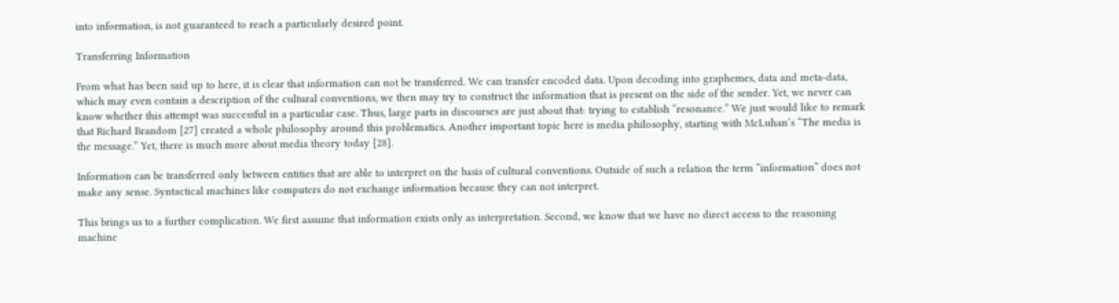into information, is not guaranteed to reach a particularly desired point.

Transferring Information

From what has been said up to here, it is clear that information can not be transferred. We can transfer encoded data. Upon decoding into graphemes, data and meta-data, which may even contain a description of the cultural conventions, we then may try to construct the information that is present on the side of the sender. Yet, we never can know whether this attempt was successful in a particular case. Thus, large parts in discourses are just about that: trying to establish “resonance.” We just would like to remark that Richard Brandom [27] created a whole philosophy around this problematics. Another important topic here is media philosophy, starting with McLuhan’s “The media is the message.” Yet, there is much more about media theory today [28].

Information can be transferred only between entities that are able to interpret on the basis of cultural conventions. Outside of such a relation the term “information” does not make any sense. Syntactical machines like computers do not exchange information because they can not interpret.

This brings us to a further complication. We first assume that information exists only as interpretation. Second, we know that we have no direct access to the reasoning machine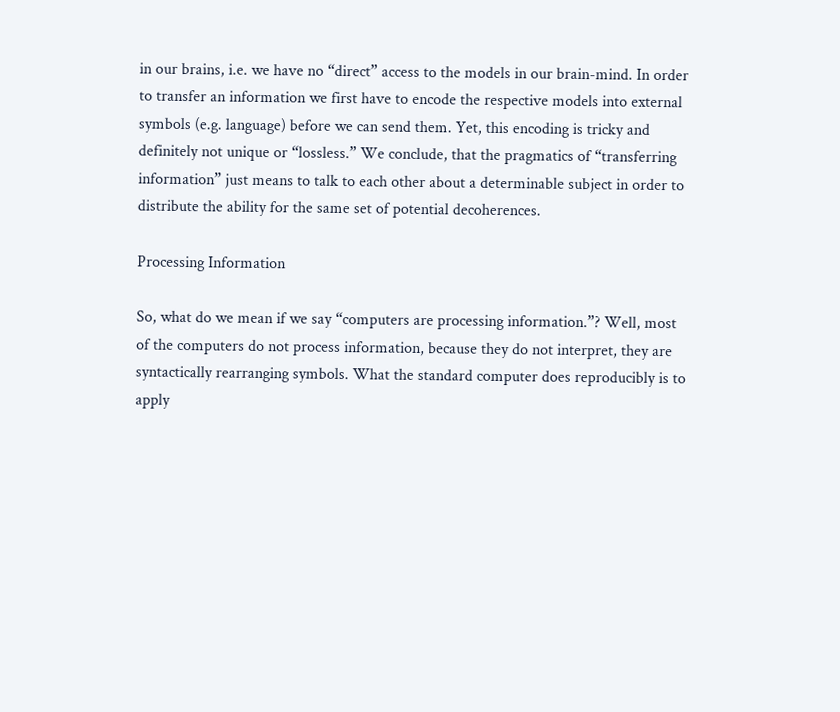in our brains, i.e. we have no “direct” access to the models in our brain-mind. In order to transfer an information we first have to encode the respective models into external symbols (e.g. language) before we can send them. Yet, this encoding is tricky and definitely not unique or “lossless.” We conclude, that the pragmatics of “transferring information” just means to talk to each other about a determinable subject in order to distribute the ability for the same set of potential decoherences.

Processing Information

So, what do we mean if we say “computers are processing information.”? Well, most of the computers do not process information, because they do not interpret, they are syntactically rearranging symbols. What the standard computer does reproducibly is to apply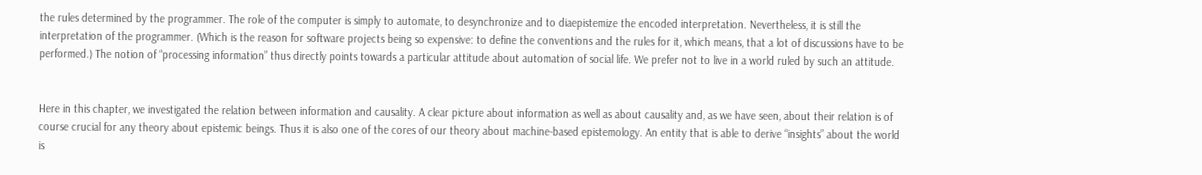the rules determined by the programmer. The role of the computer is simply to automate, to desynchronize and to diaepistemize the encoded interpretation. Nevertheless, it is still the interpretation of the programmer. (Which is the reason for software projects being so expensive: to define the conventions and the rules for it, which means, that a lot of discussions have to be performed.) The notion of “processing information” thus directly points towards a particular attitude about automation of social life. We prefer not to live in a world ruled by such an attitude.


Here in this chapter, we investigated the relation between information and causality. A clear picture about information as well as about causality and, as we have seen, about their relation is of course crucial for any theory about epistemic beings. Thus it is also one of the cores of our theory about machine-based epistemology. An entity that is able to derive “insights” about the world is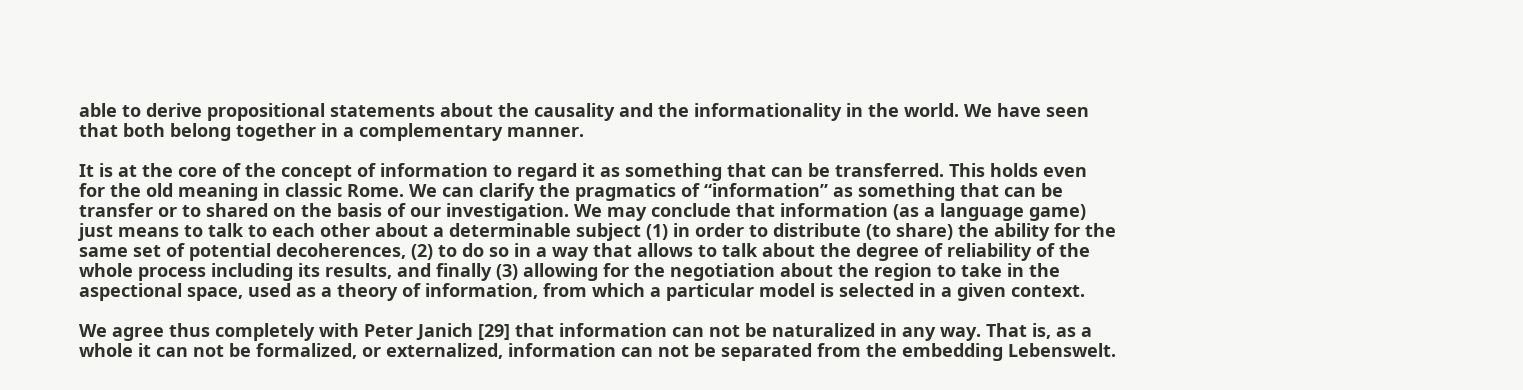able to derive propositional statements about the causality and the informationality in the world. We have seen that both belong together in a complementary manner.

It is at the core of the concept of information to regard it as something that can be transferred. This holds even for the old meaning in classic Rome. We can clarify the pragmatics of “information” as something that can be transfer or to shared on the basis of our investigation. We may conclude that information (as a language game) just means to talk to each other about a determinable subject (1) in order to distribute (to share) the ability for the same set of potential decoherences, (2) to do so in a way that allows to talk about the degree of reliability of the whole process including its results, and finally (3) allowing for the negotiation about the region to take in the aspectional space, used as a theory of information, from which a particular model is selected in a given context.

We agree thus completely with Peter Janich [29] that information can not be naturalized in any way. That is, as a whole it can not be formalized, or externalized, information can not be separated from the embedding Lebenswelt.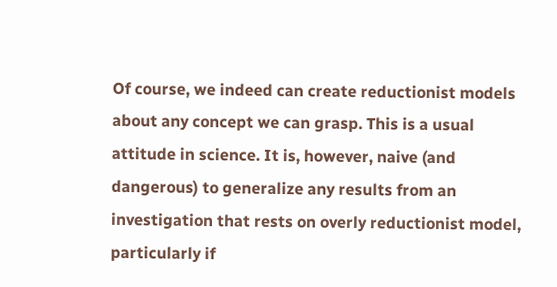Of course, we indeed can create reductionist models about any concept we can grasp. This is a usual attitude in science. It is, however, naive (and dangerous) to generalize any results from an investigation that rests on overly reductionist model, particularly if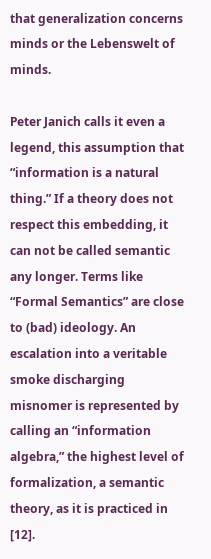that generalization concerns minds or the Lebenswelt of minds.

Peter Janich calls it even a legend, this assumption that “information is a natural thing.” If a theory does not respect this embedding, it can not be called semantic any longer. Terms like “Formal Semantics” are close to (bad) ideology. An escalation into a veritable smoke discharging misnomer is represented by calling an “information algebra,” the highest level of formalization, a semantic theory, as it is practiced in [12].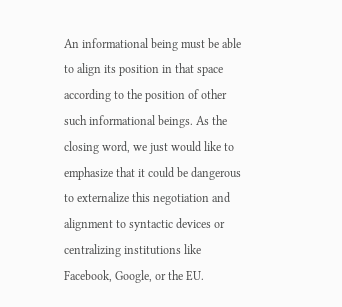An informational being must be able to align its position in that space according to the position of other such informational beings. As the closing word, we just would like to emphasize that it could be dangerous to externalize this negotiation and alignment to syntactic devices or centralizing institutions like Facebook, Google, or the EU.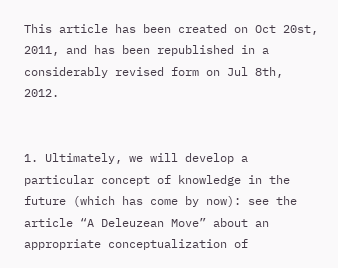This article has been created on Oct 20st, 2011, and has been republished in a considerably revised form on Jul 8th, 2012.


1. Ultimately, we will develop a particular concept of knowledge in the future (which has come by now): see the article “A Deleuzean Move” about an appropriate conceptualization of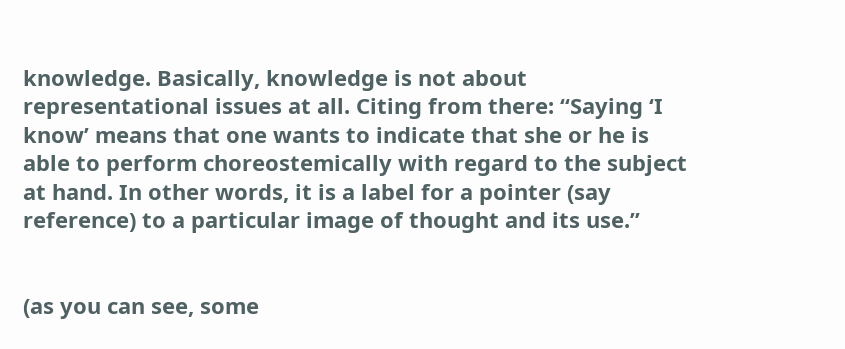knowledge. Basically, knowledge is not about representational issues at all. Citing from there: “Saying ‘I know’ means that one wants to indicate that she or he is able to perform choreostemically with regard to the subject at hand. In other words, it is a label for a pointer (say reference) to a particular image of thought and its use.”


(as you can see, some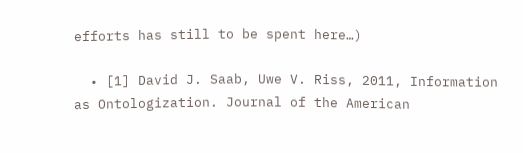efforts has still to be spent here…)

  • [1] David J. Saab, Uwe V. Riss, 2011, Information as Ontologization. Journal of the American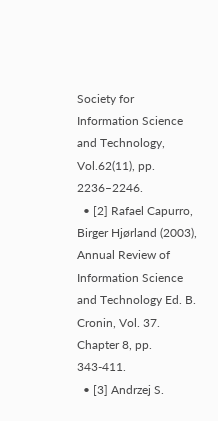Society for Information Science and Technology, Vol.62(11), pp. 2236–2246.
  • [2] Rafael Capurro, Birger Hjørland (2003), Annual Review of Information Science and Technology Ed. B. Cronin, Vol. 37. Chapter 8, pp. 343-411.
  • [3] Andrzej S.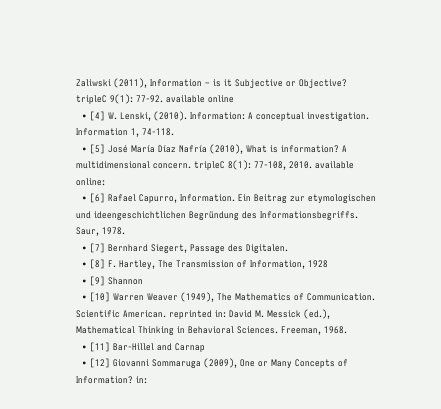Zaliwski (2011), Information – is it Subjective or Objective? tripleC 9(1): 77-92. available online
  • [4] W. Lenski, (2010). Information: A conceptual investigation. Information 1, 74-118.
  • [5] José María Díaz Nafría (2010), What is information? A multidimensional concern. tripleC 8(1): 77-108, 2010. available online:
  • [6] Rafael Capurro, Information. Ein Beitrag zur etymologischen und ideengeschichtlichen Begründung des Informationsbegriffs. Saur, 1978.
  • [7] Bernhard Siegert, Passage des Digitalen.
  • [8] F. Hartley, The Transmission of Information, 1928
  • [9] Shannon
  • [10] Warren Weaver (1949), The Mathematics of Communication. Scientific American. reprinted in: David M. Messick (ed.), Mathematical Thinking in Behavioral Sciences. Freeman, 1968.
  • [11] Bar-Hillel and Carnap
  • [12] Giovanni Sommaruga (2009), One or Many Concepts of Information? in: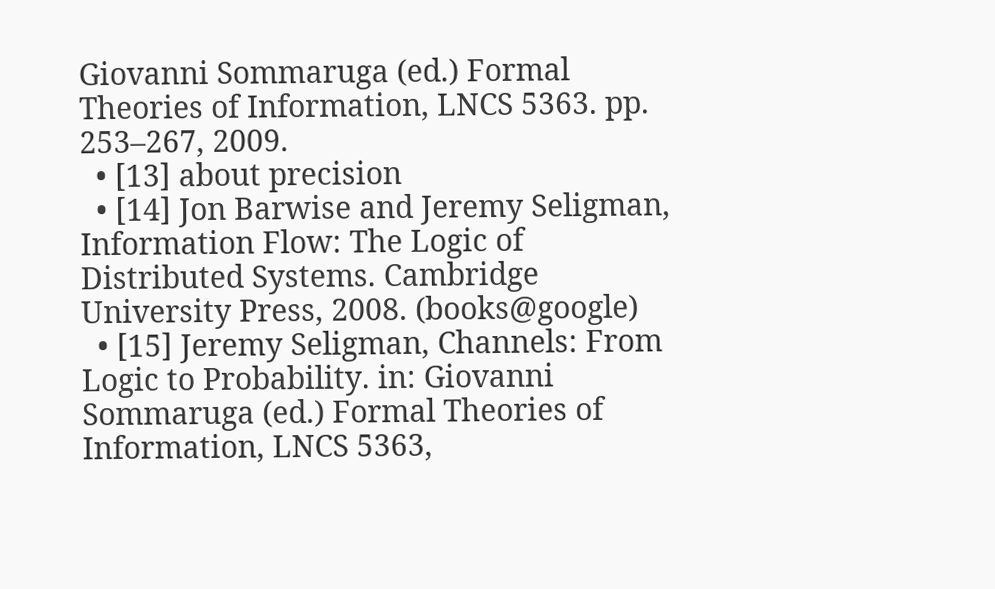Giovanni Sommaruga (ed.) Formal Theories of Information, LNCS 5363. pp. 253–267, 2009.
  • [13] about precision
  • [14] Jon Barwise and Jeremy Seligman, Information Flow: The Logic of Distributed Systems. Cambridge University Press, 2008. (books@google)
  • [15] Jeremy Seligman, Channels: From Logic to Probability. in: Giovanni Sommaruga (ed.) Formal Theories of Information, LNCS 5363,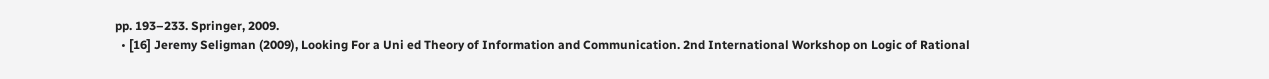pp. 193–233. Springer, 2009.
  • [16] Jeremy Seligman (2009), Looking For a Uni ed Theory of Information and Communication. 2nd International Workshop on Logic of Rational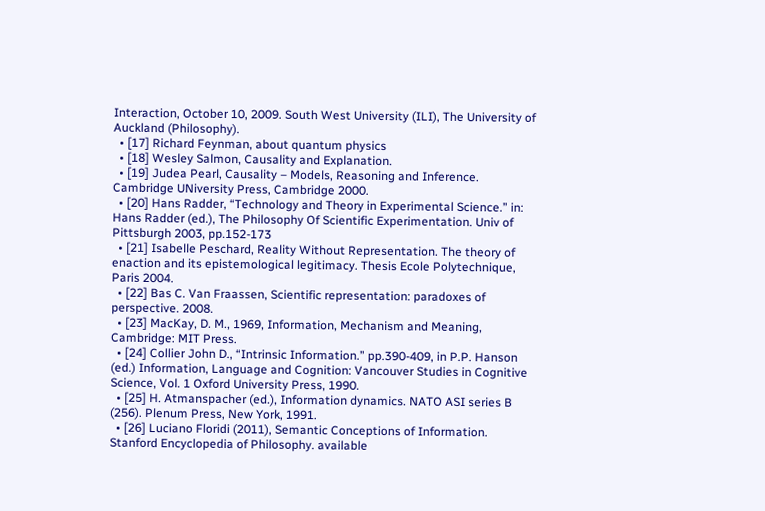Interaction, October 10, 2009. South West University (ILI), The University of Auckland (Philosophy).
  • [17] Richard Feynman, about quantum physics
  • [18] Wesley Salmon, Causality and Explanation.
  • [19] Judea Pearl, Causality – Models, Reasoning and Inference. Cambridge UNiversity Press, Cambridge 2000.
  • [20] Hans Radder, “Technology and Theory in Experimental Science.” in: Hans Radder (ed.), The Philosophy Of Scientific Experimentation. Univ of Pittsburgh 2003, pp.152-173
  • [21] Isabelle Peschard, Reality Without Representation. The theory of enaction and its epistemological legitimacy. Thesis Ecole Polytechnique, Paris 2004.
  • [22] Bas C. Van Fraassen, Scientific representation: paradoxes of perspective. 2008.
  • [23] MacKay, D. M., 1969, Information, Mechanism and Meaning, Cambridge: MIT Press.
  • [24] Collier John D., “Intrinsic Information.” pp.390-409, in P.P. Hanson (ed.) Information, Language and Cognition: Vancouver Studies in Cognitive Science, Vol. 1 Oxford University Press, 1990.
  • [25] H. Atmanspacher (ed.), Information dynamics. NATO ASI series B (256). Plenum Press, New York, 1991.
  • [26] Luciano Floridi (2011), Semantic Conceptions of Information. Stanford Encyclopedia of Philosophy. available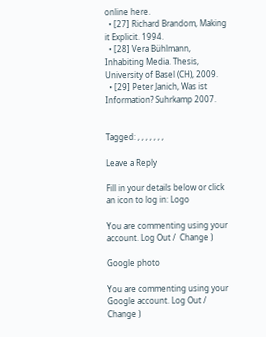online here.
  • [27] Richard Brandom, Making it Explicit. 1994.
  • [28] Vera Bühlmann, Inhabiting Media. Thesis, University of Basel (CH), 2009.
  • [29] Peter Janich, Was ist Information? Suhrkamp 2007.


Tagged: , , , , , , ,

Leave a Reply

Fill in your details below or click an icon to log in: Logo

You are commenting using your account. Log Out /  Change )

Google photo

You are commenting using your Google account. Log Out /  Change )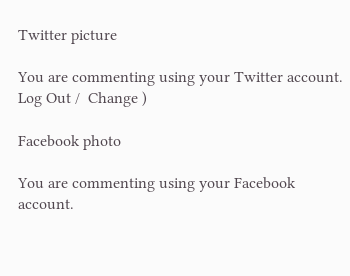Twitter picture

You are commenting using your Twitter account. Log Out /  Change )

Facebook photo

You are commenting using your Facebook account.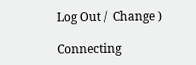Log Out /  Change )

Connecting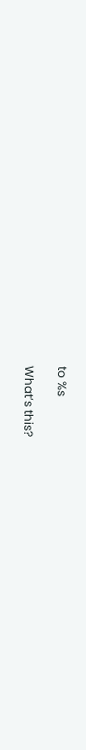to %s

What’s this?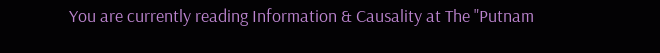You are currently reading Information & Causality at The "Putnam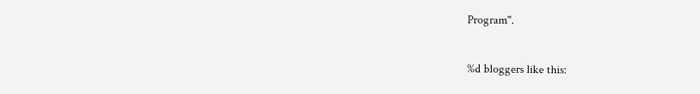Program".


%d bloggers like this: